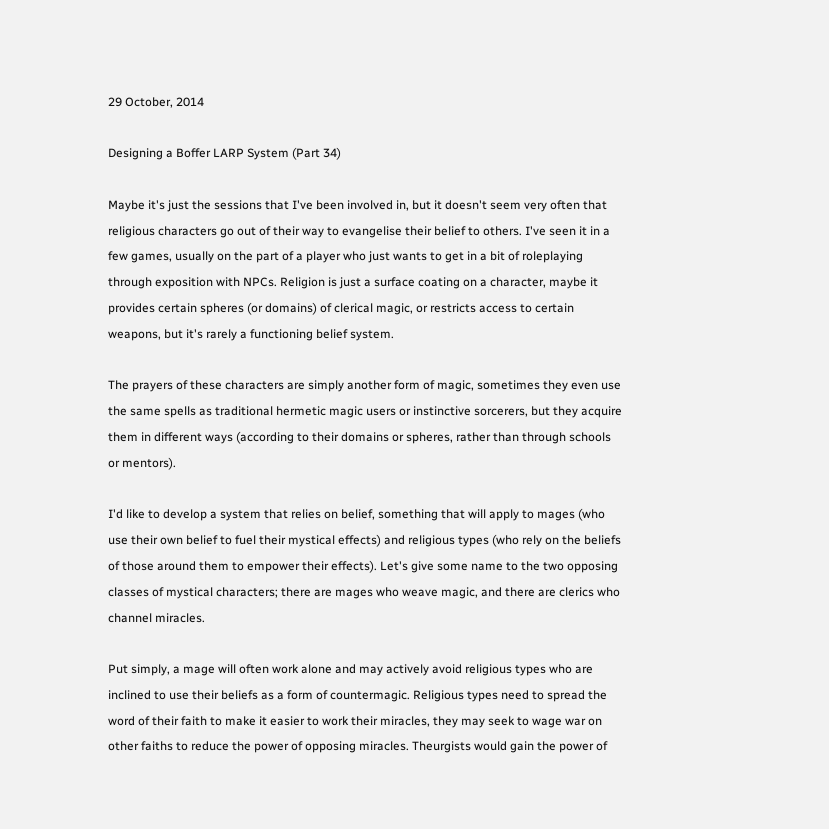29 October, 2014

Designing a Boffer LARP System (Part 34)

Maybe it's just the sessions that I've been involved in, but it doesn't seem very often that religious characters go out of their way to evangelise their belief to others. I've seen it in a few games, usually on the part of a player who just wants to get in a bit of roleplaying through exposition with NPCs. Religion is just a surface coating on a character, maybe it provides certain spheres (or domains) of clerical magic, or restricts access to certain weapons, but it's rarely a functioning belief system.

The prayers of these characters are simply another form of magic, sometimes they even use the same spells as traditional hermetic magic users or instinctive sorcerers, but they acquire them in different ways (according to their domains or spheres, rather than through schools or mentors).

I'd like to develop a system that relies on belief, something that will apply to mages (who use their own belief to fuel their mystical effects) and religious types (who rely on the beliefs of those around them to empower their effects). Let's give some name to the two opposing classes of mystical characters; there are mages who weave magic, and there are clerics who channel miracles.

Put simply, a mage will often work alone and may actively avoid religious types who are inclined to use their beliefs as a form of countermagic. Religious types need to spread the word of their faith to make it easier to work their miracles, they may seek to wage war on other faiths to reduce the power of opposing miracles. Theurgists would gain the power of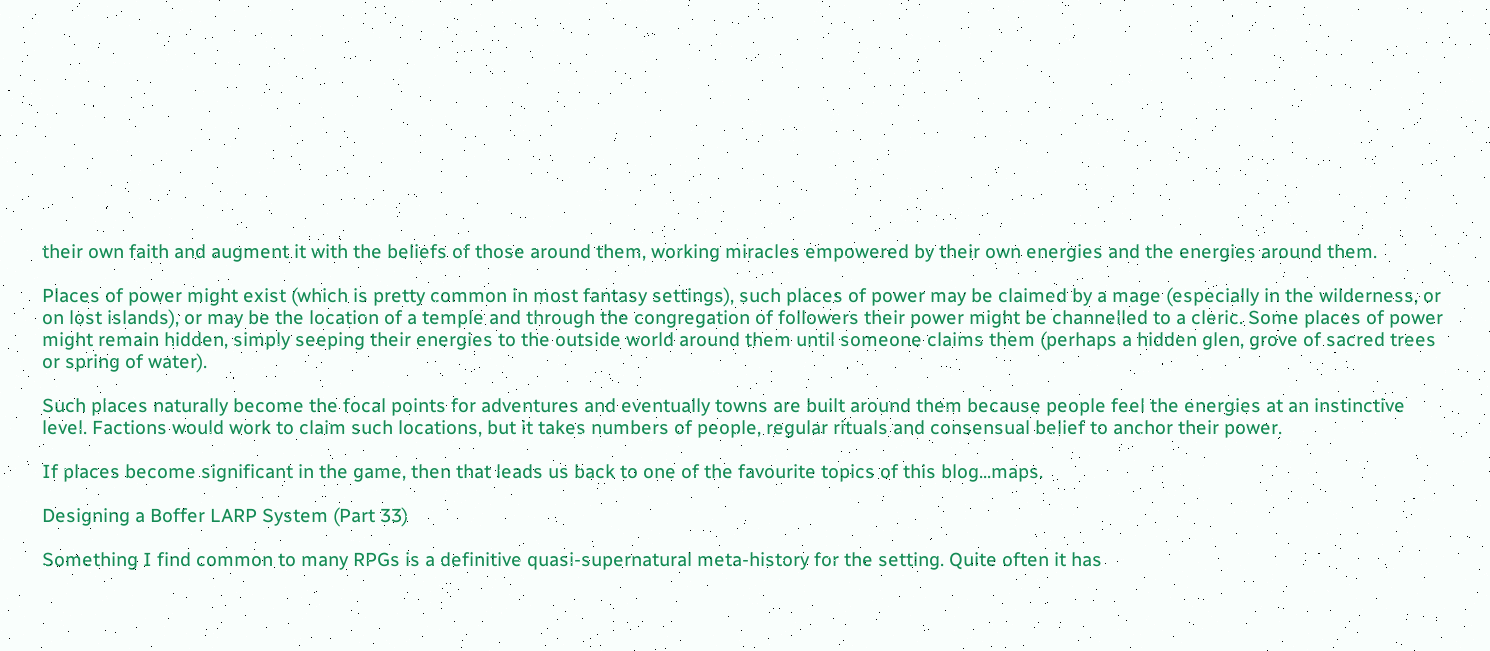their own faith and augment it with the beliefs of those around them, working miracles empowered by their own energies and the energies around them.

Places of power might exist (which is pretty common in most fantasy settings), such places of power may be claimed by a mage (especially in the wilderness, or on lost islands), or may be the location of a temple and through the congregation of followers their power might be channelled to a cleric. Some places of power might remain hidden, simply seeping their energies to the outside world around them until someone claims them (perhaps a hidden glen, grove of sacred trees or spring of water).

Such places naturally become the focal points for adventures and eventually towns are built around them because people feel the energies at an instinctive level. Factions would work to claim such locations, but it takes numbers of people, regular rituals and consensual belief to anchor their power.

If places become significant in the game, then that leads us back to one of the favourite topics of this blog...maps.

Designing a Boffer LARP System (Part 33)

Something I find common to many RPGs is a definitive quasi-supernatural meta-history for the setting. Quite often it has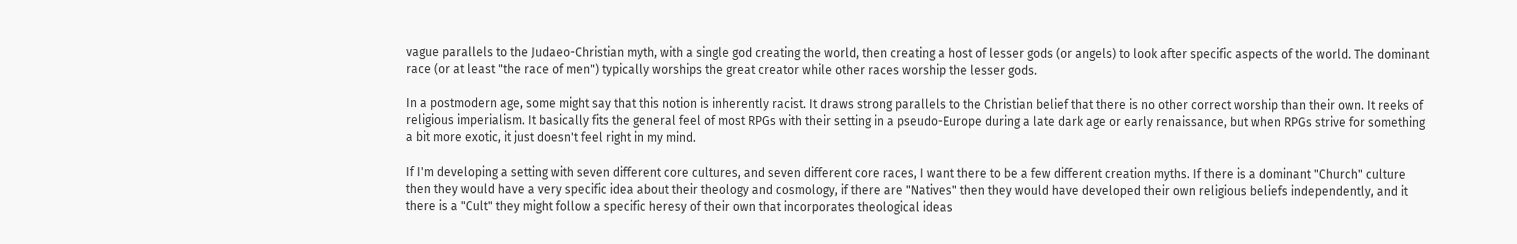vague parallels to the Judaeo-Christian myth, with a single god creating the world, then creating a host of lesser gods (or angels) to look after specific aspects of the world. The dominant race (or at least "the race of men") typically worships the great creator while other races worship the lesser gods.

In a postmodern age, some might say that this notion is inherently racist. It draws strong parallels to the Christian belief that there is no other correct worship than their own. It reeks of religious imperialism. It basically fits the general feel of most RPGs with their setting in a pseudo-Europe during a late dark age or early renaissance, but when RPGs strive for something a bit more exotic, it just doesn't feel right in my mind.

If I'm developing a setting with seven different core cultures, and seven different core races, I want there to be a few different creation myths. If there is a dominant "Church" culture then they would have a very specific idea about their theology and cosmology, if there are "Natives" then they would have developed their own religious beliefs independently, and it there is a "Cult" they might follow a specific heresy of their own that incorporates theological ideas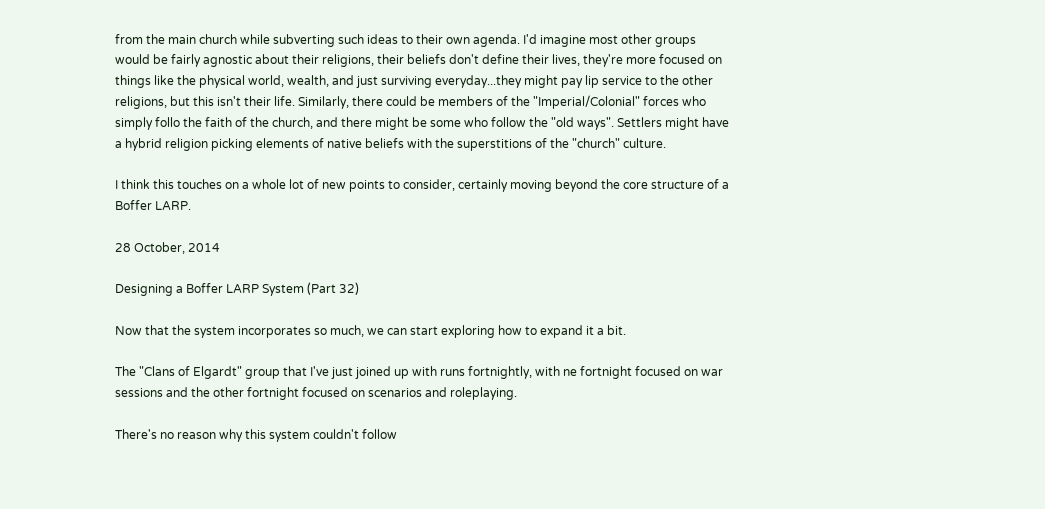from the main church while subverting such ideas to their own agenda. I'd imagine most other groups would be fairly agnostic about their religions, their beliefs don't define their lives, they're more focused on things like the physical world, wealth, and just surviving everyday...they might pay lip service to the other religions, but this isn't their life. Similarly, there could be members of the "Imperial/Colonial" forces who simply follo the faith of the church, and there might be some who follow the "old ways". Settlers might have a hybrid religion picking elements of native beliefs with the superstitions of the "church" culture.

I think this touches on a whole lot of new points to consider, certainly moving beyond the core structure of a Boffer LARP.

28 October, 2014

Designing a Boffer LARP System (Part 32)

Now that the system incorporates so much, we can start exploring how to expand it a bit.

The "Clans of Elgardt" group that I've just joined up with runs fortnightly, with ne fortnight focused on war sessions and the other fortnight focused on scenarios and roleplaying.

There's no reason why this system couldn't follow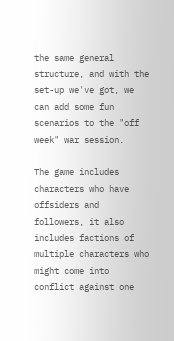the same general structure, and with the set-up we've got, we can add some fun scenarios to the "off week" war session.

The game includes characters who have offsiders and followers, it also includes factions of multiple characters who might come into conflict against one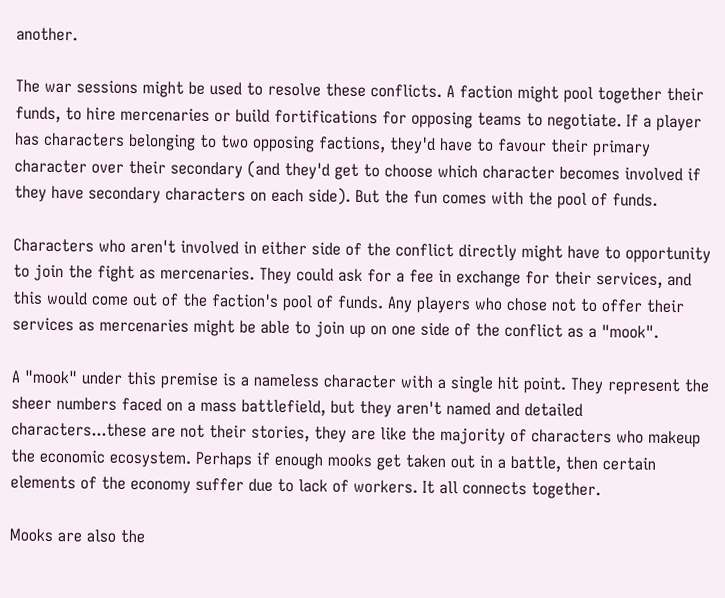another.

The war sessions might be used to resolve these conflicts. A faction might pool together their funds, to hire mercenaries or build fortifications for opposing teams to negotiate. If a player has characters belonging to two opposing factions, they'd have to favour their primary character over their secondary (and they'd get to choose which character becomes involved if they have secondary characters on each side). But the fun comes with the pool of funds.

Characters who aren't involved in either side of the conflict directly might have to opportunity to join the fight as mercenaries. They could ask for a fee in exchange for their services, and this would come out of the faction's pool of funds. Any players who chose not to offer their services as mercenaries might be able to join up on one side of the conflict as a "mook".

A "mook" under this premise is a nameless character with a single hit point. They represent the sheer numbers faced on a mass battlefield, but they aren't named and detailed characters...these are not their stories, they are like the majority of characters who makeup the economic ecosystem. Perhaps if enough mooks get taken out in a battle, then certain elements of the economy suffer due to lack of workers. It all connects together.

Mooks are also the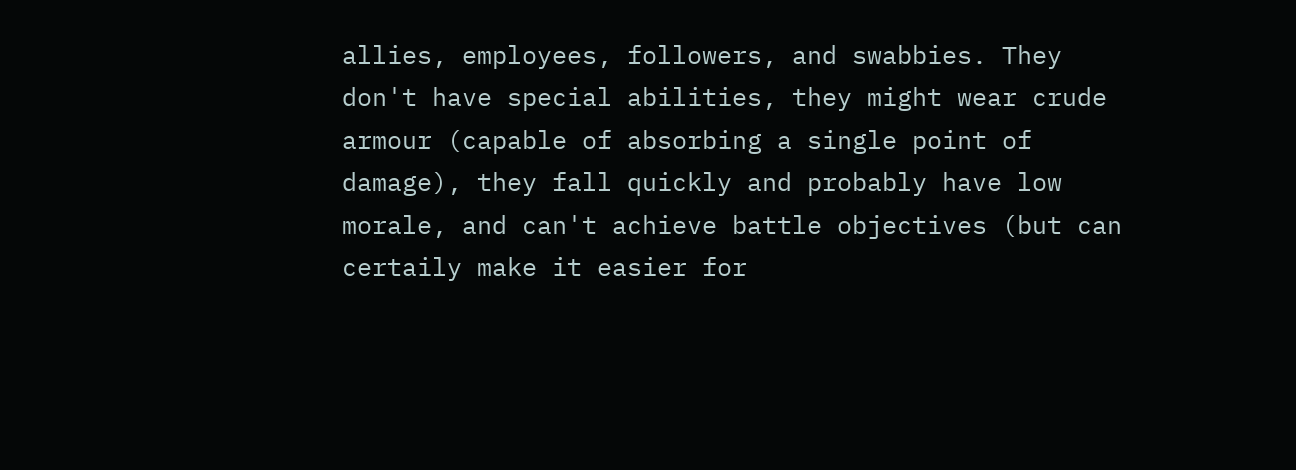allies, employees, followers, and swabbies. They don't have special abilities, they might wear crude armour (capable of absorbing a single point of damage), they fall quickly and probably have low morale, and can't achieve battle objectives (but can certaily make it easier for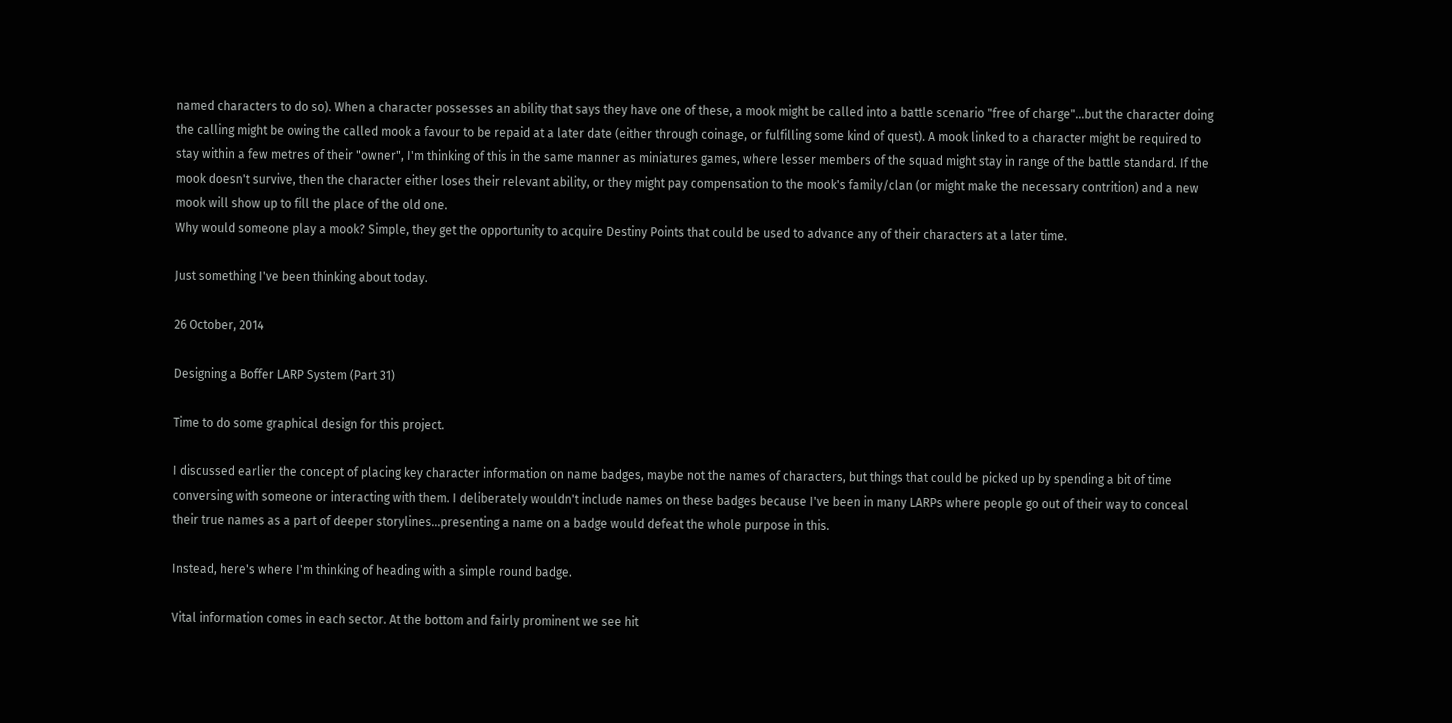named characters to do so). When a character possesses an ability that says they have one of these, a mook might be called into a battle scenario "free of charge"...but the character doing the calling might be owing the called mook a favour to be repaid at a later date (either through coinage, or fulfilling some kind of quest). A mook linked to a character might be required to stay within a few metres of their "owner", I'm thinking of this in the same manner as miniatures games, where lesser members of the squad might stay in range of the battle standard. If the mook doesn't survive, then the character either loses their relevant ability, or they might pay compensation to the mook's family/clan (or might make the necessary contrition) and a new mook will show up to fill the place of the old one.
Why would someone play a mook? Simple, they get the opportunity to acquire Destiny Points that could be used to advance any of their characters at a later time.

Just something I've been thinking about today.

26 October, 2014

Designing a Boffer LARP System (Part 31)

Time to do some graphical design for this project.

I discussed earlier the concept of placing key character information on name badges, maybe not the names of characters, but things that could be picked up by spending a bit of time conversing with someone or interacting with them. I deliberately wouldn't include names on these badges because I've been in many LARPs where people go out of their way to conceal their true names as a part of deeper storylines...presenting a name on a badge would defeat the whole purpose in this.

Instead, here's where I'm thinking of heading with a simple round badge.

Vital information comes in each sector. At the bottom and fairly prominent we see hit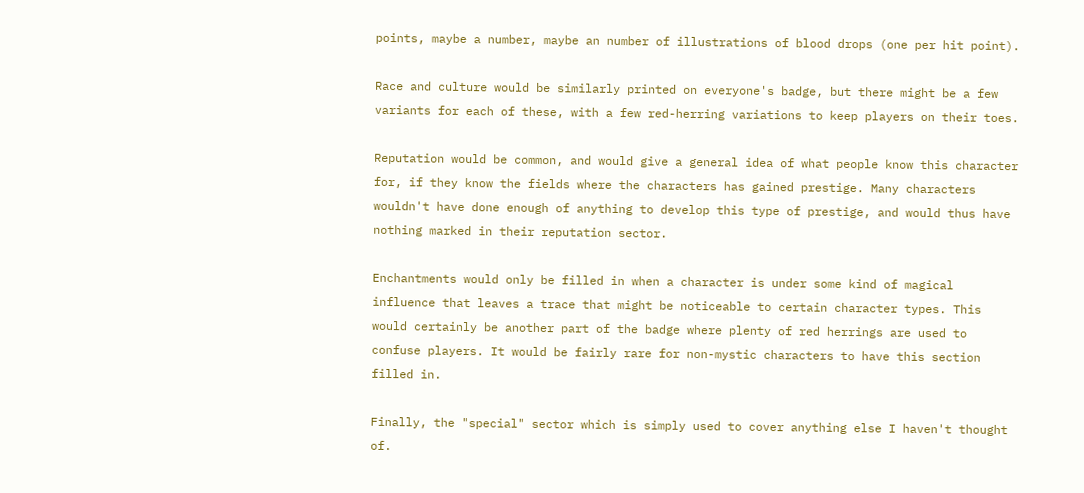points, maybe a number, maybe an number of illustrations of blood drops (one per hit point).

Race and culture would be similarly printed on everyone's badge, but there might be a few variants for each of these, with a few red-herring variations to keep players on their toes.

Reputation would be common, and would give a general idea of what people know this character for, if they know the fields where the characters has gained prestige. Many characters wouldn't have done enough of anything to develop this type of prestige, and would thus have nothing marked in their reputation sector.

Enchantments would only be filled in when a character is under some kind of magical influence that leaves a trace that might be noticeable to certain character types. This would certainly be another part of the badge where plenty of red herrings are used to confuse players. It would be fairly rare for non-mystic characters to have this section filled in.

Finally, the "special" sector which is simply used to cover anything else I haven't thought of.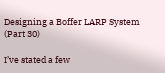Designing a Boffer LARP System (Part 30)

I’ve stated a few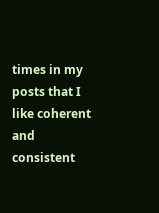times in my posts that I like coherent and consistent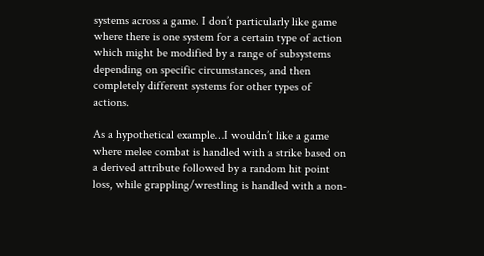systems across a game. I don’t particularly like game where there is one system for a certain type of action which might be modified by a range of subsystems depending on specific circumstances, and then completely different systems for other types of actions.

As a hypothetical example…I wouldn’t like a game where melee combat is handled with a strike based on a derived attribute followed by a random hit point loss, while grappling/wrestling is handled with a non-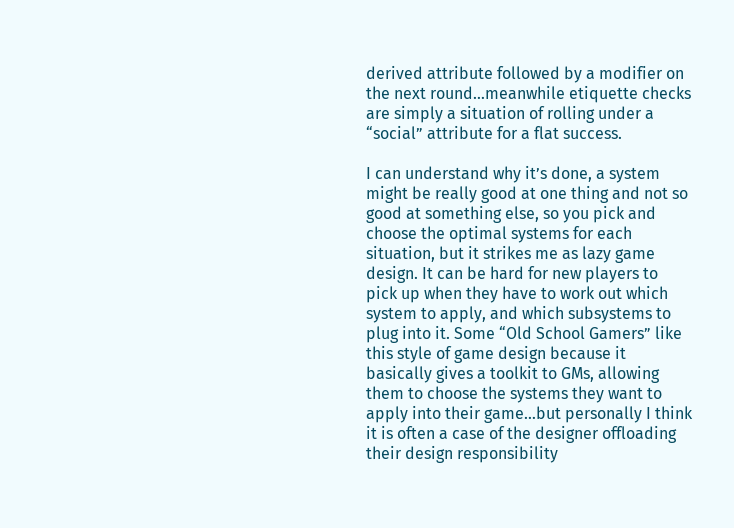derived attribute followed by a modifier on the next round…meanwhile etiquette checks are simply a situation of rolling under a “social” attribute for a flat success.

I can understand why it’s done, a system might be really good at one thing and not so good at something else, so you pick and choose the optimal systems for each situation, but it strikes me as lazy game design. It can be hard for new players to pick up when they have to work out which system to apply, and which subsystems to plug into it. Some “Old School Gamers” like this style of game design because it basically gives a toolkit to GMs, allowing them to choose the systems they want to apply into their game…but personally I think it is often a case of the designer offloading their design responsibility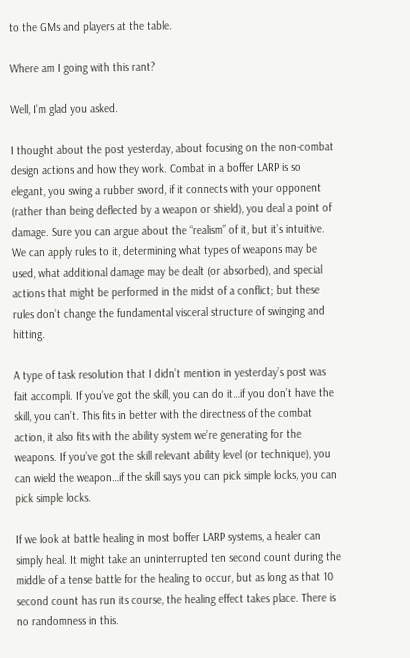to the GMs and players at the table.

Where am I going with this rant?

Well, I’m glad you asked.

I thought about the post yesterday, about focusing on the non-combat design actions and how they work. Combat in a boffer LARP is so elegant, you swing a rubber sword, if it connects with your opponent (rather than being deflected by a weapon or shield), you deal a point of damage. Sure you can argue about the “realism” of it, but it’s intuitive. We can apply rules to it, determining what types of weapons may be used, what additional damage may be dealt (or absorbed), and special actions that might be performed in the midst of a conflict; but these rules don’t change the fundamental visceral structure of swinging and hitting.

A type of task resolution that I didn’t mention in yesterday’s post was fait accompli. If you’ve got the skill, you can do it…if you don’t have the skill, you can’t. This fits in better with the directness of the combat action, it also fits with the ability system we’re generating for the weapons. If you’ve got the skill relevant ability level (or technique), you can wield the weapon…if the skill says you can pick simple locks, you can pick simple locks.

If we look at battle healing in most boffer LARP systems, a healer can simply heal. It might take an uninterrupted ten second count during the middle of a tense battle for the healing to occur, but as long as that 10 second count has run its course, the healing effect takes place. There is no randomness in this.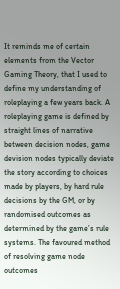It reminds me of certain elements from the Vector Gaming Theory, that I used to define my understanding of roleplaying a few years back. A roleplaying game is defined by straight lines of narrative between decision nodes, game devision nodes typically deviate the story according to choices made by players, by hard rule decisions by the GM, or by randomised outcomes as determined by the game’s rule systems. The favoured method of resolving game node outcomes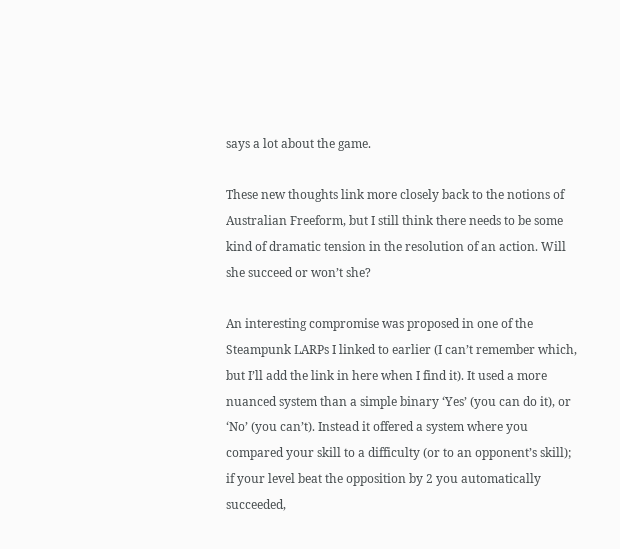says a lot about the game.

These new thoughts link more closely back to the notions of Australian Freeform, but I still think there needs to be some kind of dramatic tension in the resolution of an action. Will she succeed or won’t she?

An interesting compromise was proposed in one of the Steampunk LARPs I linked to earlier (I can’t remember which, but I’ll add the link in here when I find it). It used a more nuanced system than a simple binary ‘Yes’ (you can do it), or ‘No’ (you can’t). Instead it offered a system where you compared your skill to a difficulty (or to an opponent’s skill); if your level beat the opposition by 2 you automatically succeeded,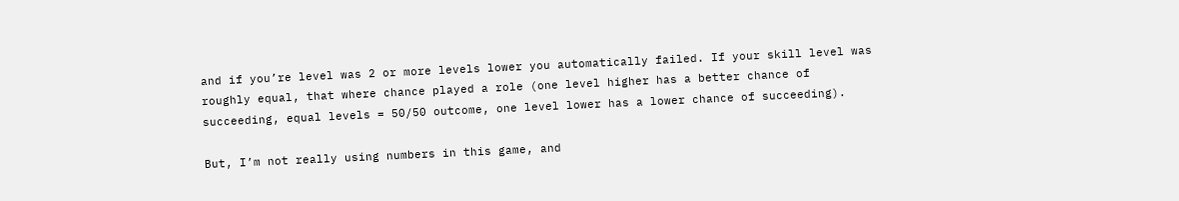and if you’re level was 2 or more levels lower you automatically failed. If your skill level was roughly equal, that where chance played a role (one level higher has a better chance of succeeding, equal levels = 50/50 outcome, one level lower has a lower chance of succeeding).

But, I’m not really using numbers in this game, and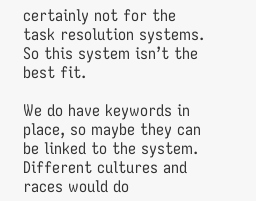certainly not for the task resolution systems. So this system isn’t the best fit.

We do have keywords in place, so maybe they can be linked to the system. Different cultures and races would do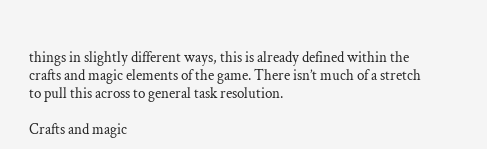things in slightly different ways, this is already defined within the crafts and magic elements of the game. There isn’t much of a stretch to pull this across to general task resolution.

Crafts and magic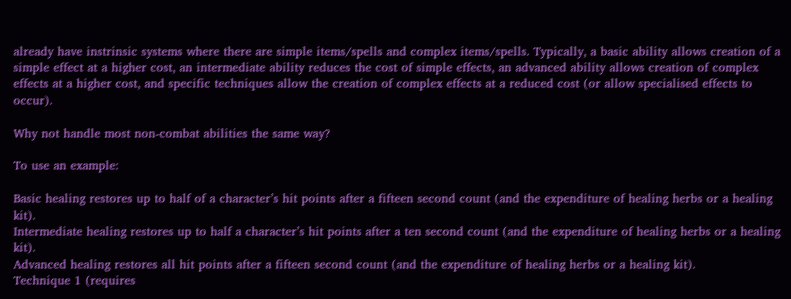already have instrinsic systems where there are simple items/spells and complex items/spells. Typically, a basic ability allows creation of a simple effect at a higher cost, an intermediate ability reduces the cost of simple effects, an advanced ability allows creation of complex effects at a higher cost, and specific techniques allow the creation of complex effects at a reduced cost (or allow specialised effects to occur).

Why not handle most non-combat abilities the same way?

To use an example:

Basic healing restores up to half of a character’s hit points after a fifteen second count (and the expenditure of healing herbs or a healing kit).
Intermediate healing restores up to half a character’s hit points after a ten second count (and the expenditure of healing herbs or a healing kit).
Advanced healing restores all hit points after a fifteen second count (and the expenditure of healing herbs or a healing kit).
Technique 1 (requires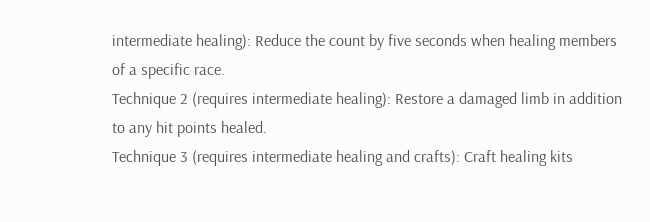intermediate healing): Reduce the count by five seconds when healing members of a specific race.
Technique 2 (requires intermediate healing): Restore a damaged limb in addition to any hit points healed.
Technique 3 (requires intermediate healing and crafts): Craft healing kits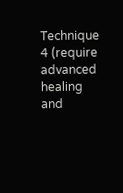Technique 4 (require advanced healing and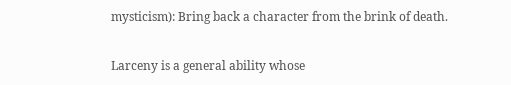mysticism): Bring back a character from the brink of death.

Larceny is a general ability whose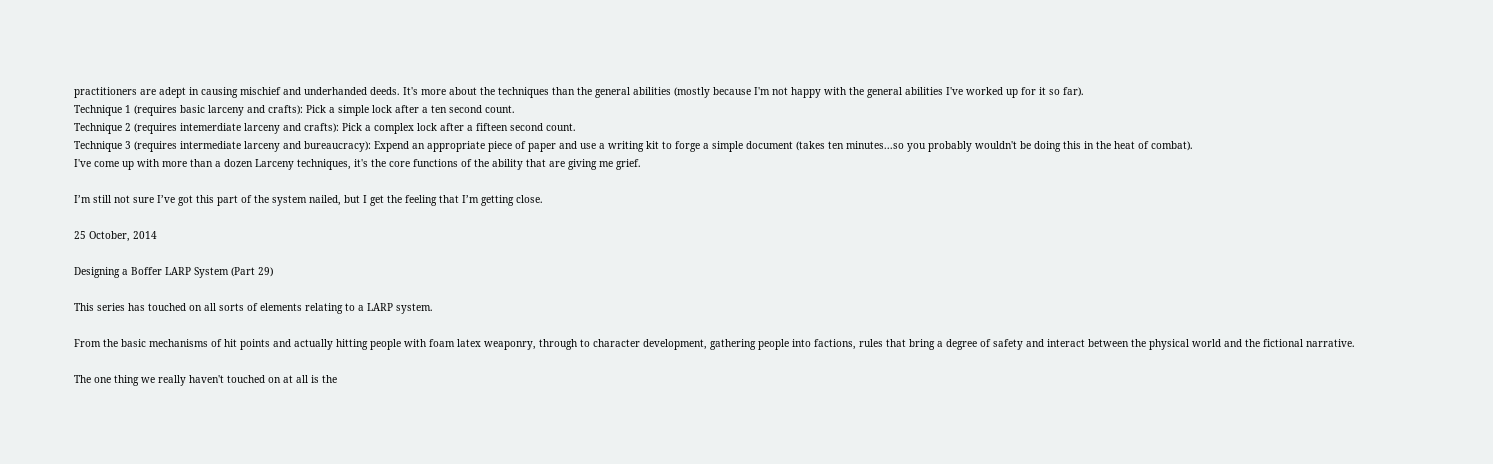practitioners are adept in causing mischief and underhanded deeds. It's more about the techniques than the general abilities (mostly because I'm not happy with the general abilities I've worked up for it so far).
Technique 1 (requires basic larceny and crafts): Pick a simple lock after a ten second count.
Technique 2 (requires intemerdiate larceny and crafts): Pick a complex lock after a fifteen second count.
Technique 3 (requires intermediate larceny and bureaucracy): Expend an appropriate piece of paper and use a writing kit to forge a simple document (takes ten minutes...so you probably wouldn't be doing this in the heat of combat).
I've come up with more than a dozen Larceny techniques, it's the core functions of the ability that are giving me grief.

I’m still not sure I’ve got this part of the system nailed, but I get the feeling that I’m getting close.

25 October, 2014

Designing a Boffer LARP System (Part 29)

This series has touched on all sorts of elements relating to a LARP system.

From the basic mechanisms of hit points and actually hitting people with foam latex weaponry, through to character development, gathering people into factions, rules that bring a degree of safety and interact between the physical world and the fictional narrative.

The one thing we really haven't touched on at all is the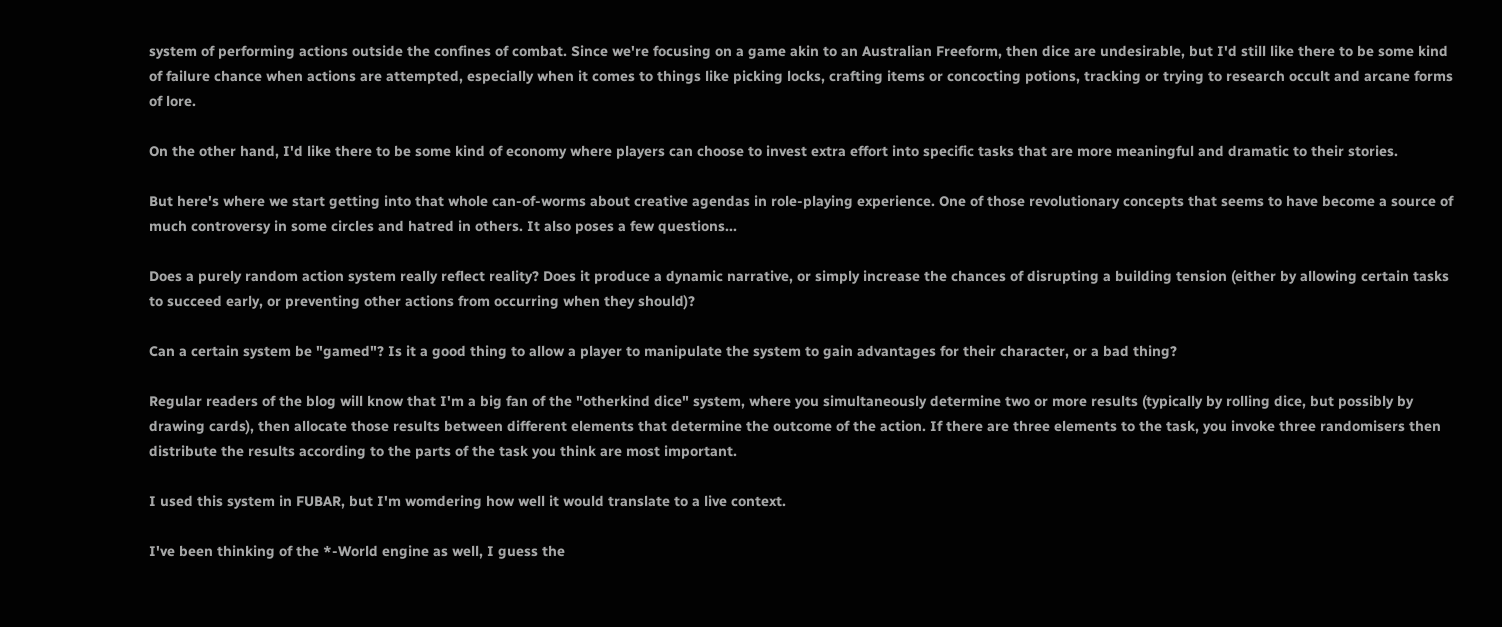system of performing actions outside the confines of combat. Since we're focusing on a game akin to an Australian Freeform, then dice are undesirable, but I'd still like there to be some kind of failure chance when actions are attempted, especially when it comes to things like picking locks, crafting items or concocting potions, tracking or trying to research occult and arcane forms of lore.

On the other hand, I'd like there to be some kind of economy where players can choose to invest extra effort into specific tasks that are more meaningful and dramatic to their stories.

But here's where we start getting into that whole can-of-worms about creative agendas in role-playing experience. One of those revolutionary concepts that seems to have become a source of much controversy in some circles and hatred in others. It also poses a few questions...

Does a purely random action system really reflect reality? Does it produce a dynamic narrative, or simply increase the chances of disrupting a building tension (either by allowing certain tasks to succeed early, or preventing other actions from occurring when they should)?

Can a certain system be "gamed"? Is it a good thing to allow a player to manipulate the system to gain advantages for their character, or a bad thing?

Regular readers of the blog will know that I'm a big fan of the "otherkind dice" system, where you simultaneously determine two or more results (typically by rolling dice, but possibly by drawing cards), then allocate those results between different elements that determine the outcome of the action. If there are three elements to the task, you invoke three randomisers then distribute the results according to the parts of the task you think are most important.

I used this system in FUBAR, but I'm womdering how well it would translate to a live context.

I've been thinking of the *-World engine as well, I guess the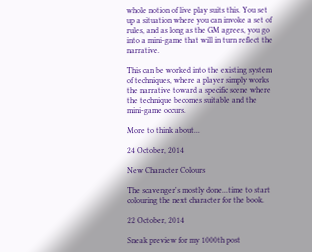whole notion of live play suits this. You set up a situation where you can invoke a set of rules, and as long as the GM agrees, you go into a mini-game that will in turn reflect the narrative.

This can be worked into the existing system of techniques, where a player simply works the narrative toward a specific scene where the technique becomes suitable and the mini-game occurs.

More to think about...

24 October, 2014

New Character Colours

The scavenger's mostly done...time to start colouring the next character for the book.

22 October, 2014

Sneak preview for my 1000th post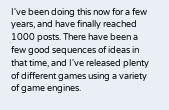I've been doing this now for a few years, and have finally reached 1000 posts. There have been a few good sequences of ideas in that time, and I've released plenty of different games using a variety of game engines.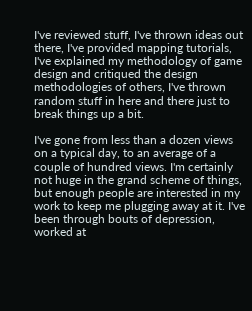I've reviewed stuff, I've thrown ideas out there, I've provided mapping tutorials, I've explained my methodology of game design and critiqued the design methodologies of others, I've thrown random stuff in here and there just to break things up a bit.

I've gone from less than a dozen views on a typical day, to an average of a couple of hundred views. I'm certainly not huge in the grand scheme of things, but enough people are interested in my work to keep me plugging away at it. I've been through bouts of depression, worked at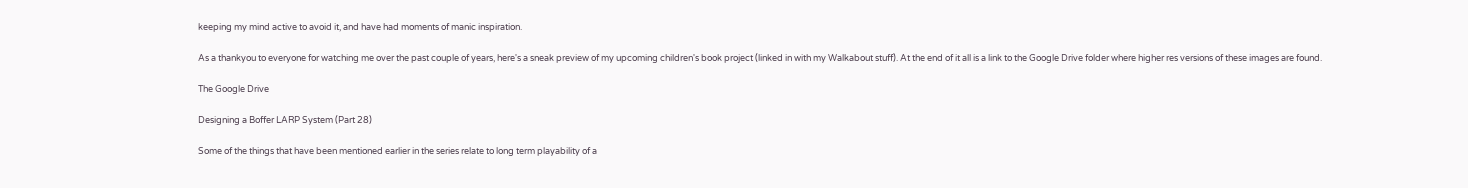keeping my mind active to avoid it, and have had moments of manic inspiration.

As a thankyou to everyone for watching me over the past couple of years, here's a sneak preview of my upcoming children's book project (linked in with my Walkabout stuff). At the end of it all is a link to the Google Drive folder where higher res versions of these images are found.

The Google Drive

Designing a Boffer LARP System (Part 28)

Some of the things that have been mentioned earlier in the series relate to long term playability of a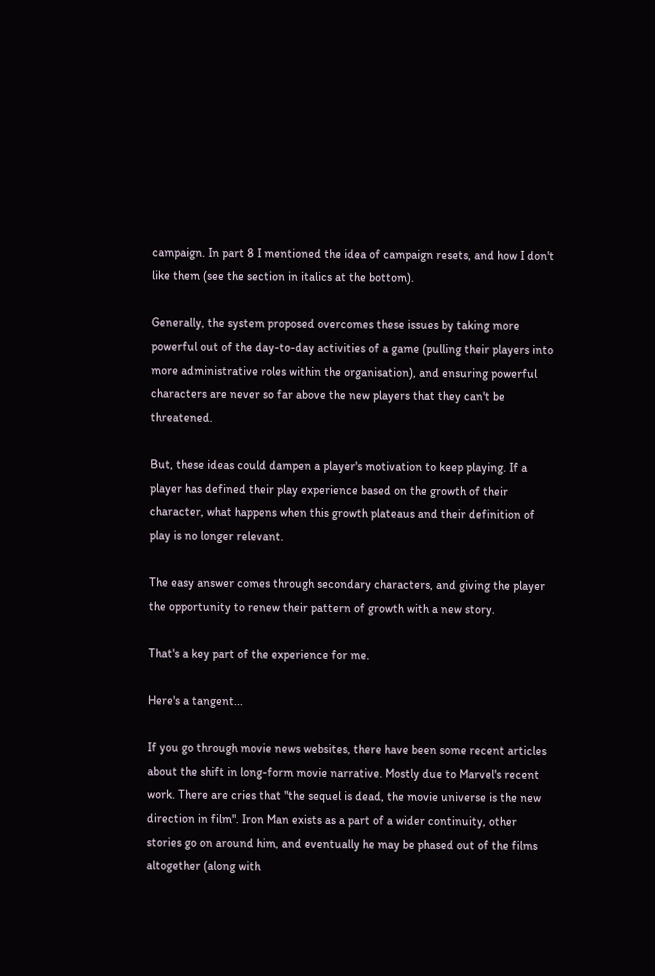campaign. In part 8 I mentioned the idea of campaign resets, and how I don't like them (see the section in italics at the bottom).

Generally, the system proposed overcomes these issues by taking more powerful out of the day-to-day activities of a game (pulling their players into more administrative roles within the organisation), and ensuring powerful characters are never so far above the new players that they can't be threatened.

But, these ideas could dampen a player's motivation to keep playing. If a player has defined their play experience based on the growth of their character, what happens when this growth plateaus and their definition of play is no longer relevant.

The easy answer comes through secondary characters, and giving the player the opportunity to renew their pattern of growth with a new story.

That's a key part of the experience for me.

Here's a tangent...

If you go through movie news websites, there have been some recent articles about the shift in long-form movie narrative. Mostly due to Marvel's recent work. There are cries that "the sequel is dead, the movie universe is the new direction in film". Iron Man exists as a part of a wider continuity, other stories go on around him, and eventually he may be phased out of the films altogether (along with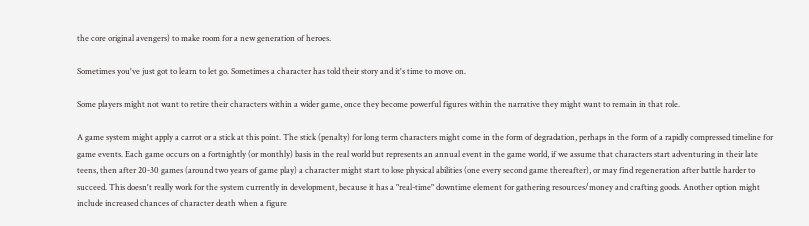the core original avengers) to make room for a new generation of heroes.

Sometimes you've just got to learn to let go. Sometimes a character has told their story and it's time to move on.

Some players might not want to retire their characters within a wider game, once they become powerful figures within the narrative they might want to remain in that role.

A game system might apply a carrot or a stick at this point. The stick (penalty) for long term characters might come in the form of degradation, perhaps in the form of a rapidly compressed timeline for game events. Each game occurs on a fortnightly (or monthly) basis in the real world but represents an annual event in the game world, if we assume that characters start adventuring in their late teens, then after 20-30 games (around two years of game play) a character might start to lose physical abilities (one every second game thereafter), or may find regeneration after battle harder to succeed. This doesn't really work for the system currently in development, because it has a "real-time" downtime element for gathering resources/money and crafting goods. Another option might include increased chances of character death when a figure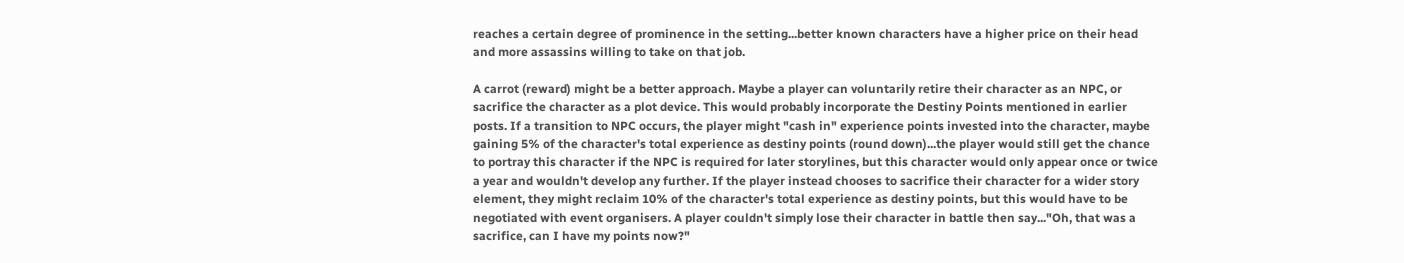reaches a certain degree of prominence in the setting...better known characters have a higher price on their head and more assassins willing to take on that job.

A carrot (reward) might be a better approach. Maybe a player can voluntarily retire their character as an NPC, or sacrifice the character as a plot device. This would probably incorporate the Destiny Points mentioned in earlier posts. If a transition to NPC occurs, the player might "cash in" experience points invested into the character, maybe gaining 5% of the character's total experience as destiny points (round down)...the player would still get the chance to portray this character if the NPC is required for later storylines, but this character would only appear once or twice a year and wouldn't develop any further. If the player instead chooses to sacrifice their character for a wider story element, they might reclaim 10% of the character's total experience as destiny points, but this would have to be negotiated with event organisers. A player couldn't simply lose their character in battle then say..."Oh, that was a sacrifice, can I have my points now?"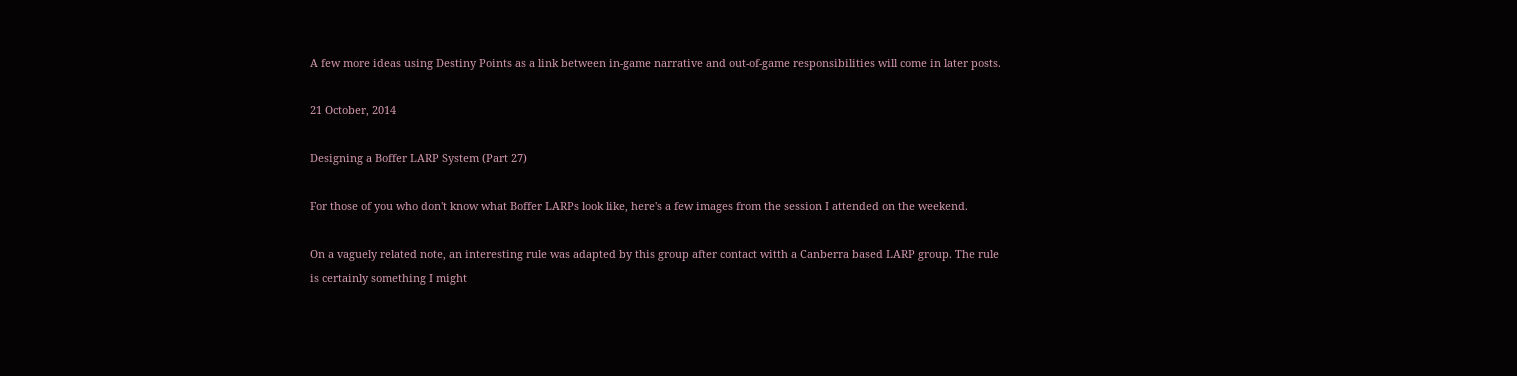A few more ideas using Destiny Points as a link between in-game narrative and out-of-game responsibilities will come in later posts.

21 October, 2014

Designing a Boffer LARP System (Part 27)

For those of you who don't know what Boffer LARPs look like, here's a few images from the session I attended on the weekend.

On a vaguely related note, an interesting rule was adapted by this group after contact witth a Canberra based LARP group. The rule is certainly something I might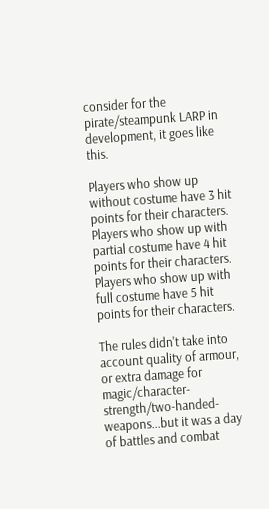consider for the pirate/steampunk LARP in development, it goes like this.

Players who show up without costume have 3 hit points for their characters.
Players who show up with partial costume have 4 hit points for their characters.
Players who show up with full costume have 5 hit points for their characters.

The rules didn't take into account quality of armour, or extra damage for magic/character-strength/two-handed-weapons...but it was a day of battles and combat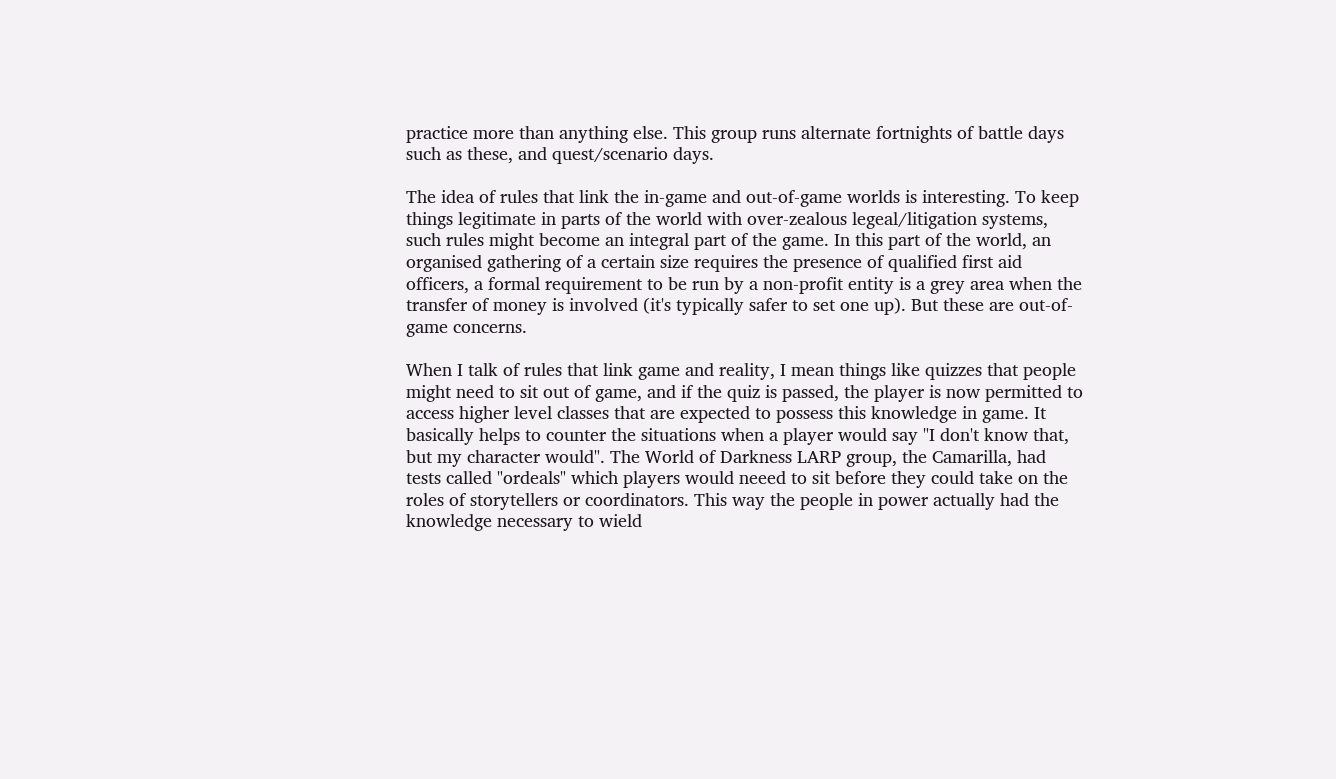practice more than anything else. This group runs alternate fortnights of battle days such as these, and quest/scenario days.

The idea of rules that link the in-game and out-of-game worlds is interesting. To keep things legitimate in parts of the world with over-zealous legeal/litigation systems, such rules might become an integral part of the game. In this part of the world, an organised gathering of a certain size requires the presence of qualified first aid officers, a formal requirement to be run by a non-profit entity is a grey area when the transfer of money is involved (it's typically safer to set one up). But these are out-of-game concerns.

When I talk of rules that link game and reality, I mean things like quizzes that people might need to sit out of game, and if the quiz is passed, the player is now permitted to access higher level classes that are expected to possess this knowledge in game. It basically helps to counter the situations when a player would say "I don't know that, but my character would". The World of Darkness LARP group, the Camarilla, had tests called "ordeals" which players would neeed to sit before they could take on the roles of storytellers or coordinators. This way the people in power actually had the knowledge necessary to wield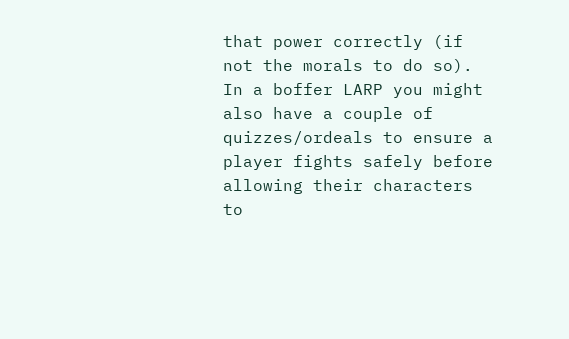that power correctly (if not the morals to do so). In a boffer LARP you might also have a couple of quizzes/ordeals to ensure a player fights safely before allowing their characters to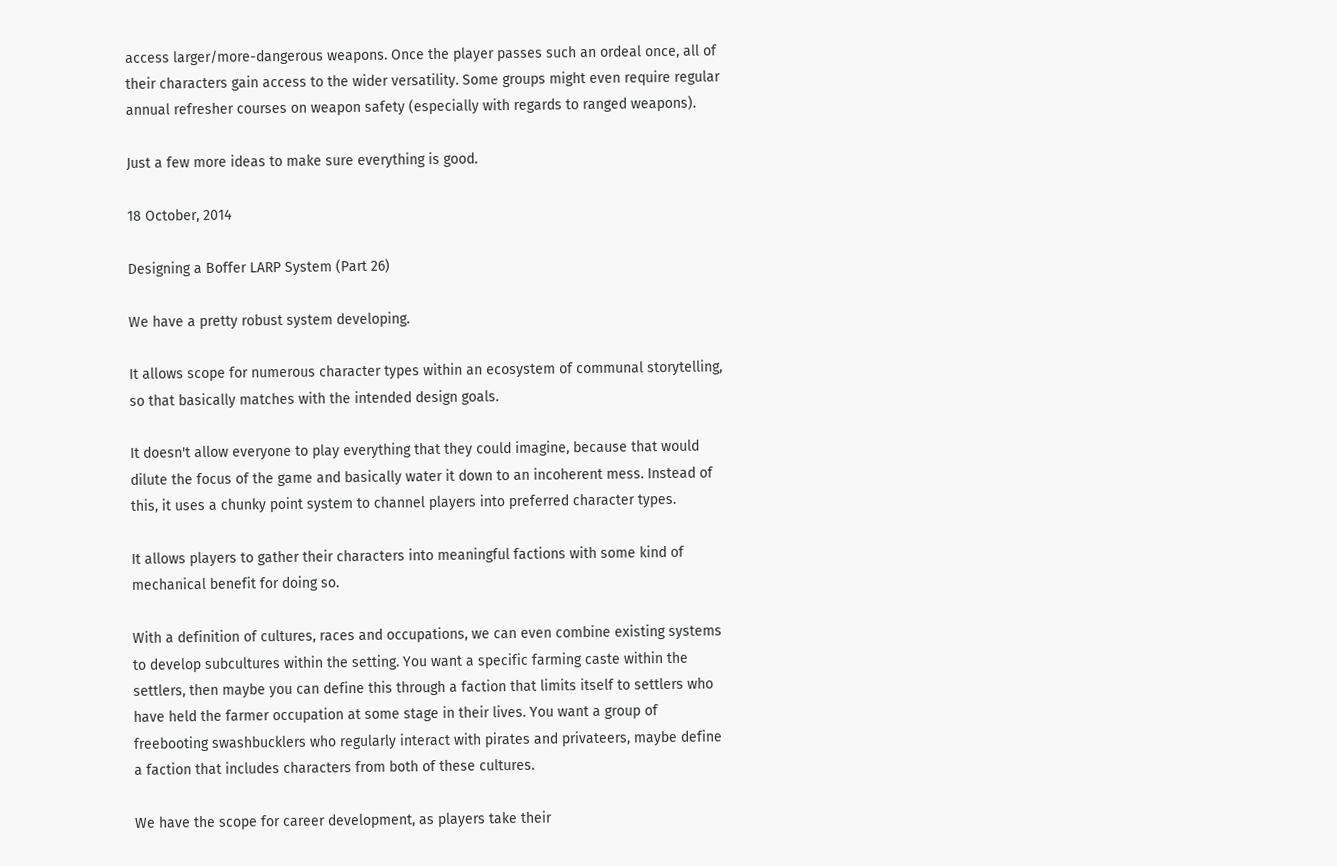access larger/more-dangerous weapons. Once the player passes such an ordeal once, all of their characters gain access to the wider versatility. Some groups might even require regular annual refresher courses on weapon safety (especially with regards to ranged weapons).

Just a few more ideas to make sure everything is good.

18 October, 2014

Designing a Boffer LARP System (Part 26)

We have a pretty robust system developing.

It allows scope for numerous character types within an ecosystem of communal storytelling, so that basically matches with the intended design goals.

It doesn't allow everyone to play everything that they could imagine, because that would dilute the focus of the game and basically water it down to an incoherent mess. Instead of this, it uses a chunky point system to channel players into preferred character types.

It allows players to gather their characters into meaningful factions with some kind of mechanical benefit for doing so.

With a definition of cultures, races and occupations, we can even combine existing systems to develop subcultures within the setting. You want a specific farming caste within the settlers, then maybe you can define this through a faction that limits itself to settlers who have held the farmer occupation at some stage in their lives. You want a group of freebooting swashbucklers who regularly interact with pirates and privateers, maybe define a faction that includes characters from both of these cultures.

We have the scope for career development, as players take their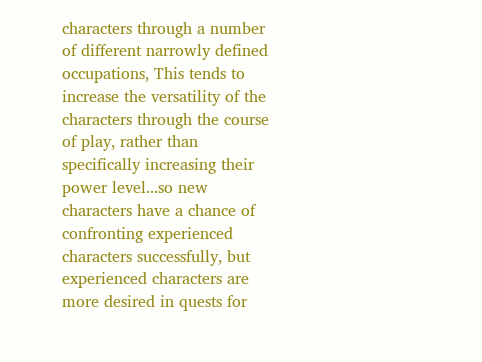characters through a number of different narrowly defined occupations, This tends to increase the versatility of the characters through the course of play, rather than specifically increasing their power level...so new characters have a chance of confronting experienced characters successfully, but experienced characters are more desired in quests for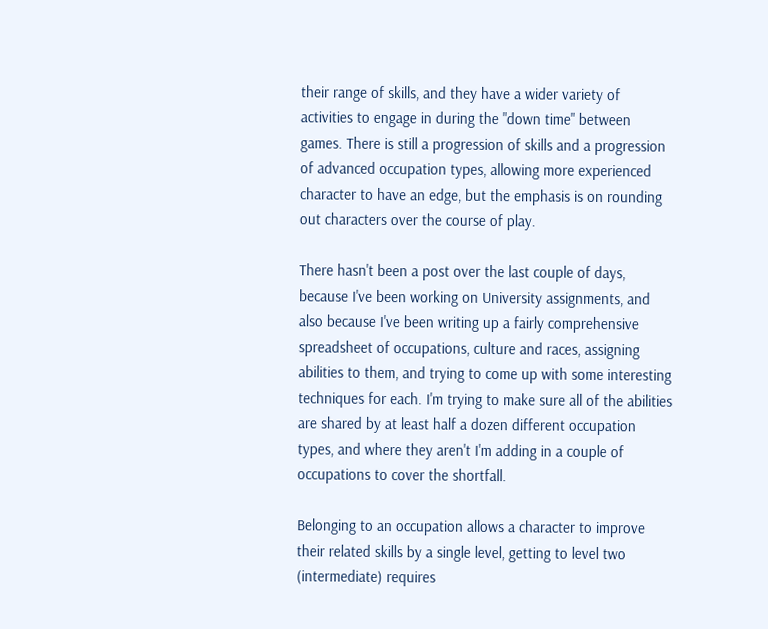their range of skills, and they have a wider variety of activities to engage in during the "down time" between games. There is still a progression of skills and a progression of advanced occupation types, allowing more experienced character to have an edge, but the emphasis is on rounding out characters over the course of play.

There hasn't been a post over the last couple of days, because I've been working on University assignments, and also because I've been writing up a fairly comprehensive spreadsheet of occupations, culture and races, assigning abilities to them, and trying to come up with some interesting techniques for each. I'm trying to make sure all of the abilities are shared by at least half a dozen different occupation types, and where they aren't I'm adding in a couple of occupations to cover the shortfall.

Belonging to an occupation allows a character to improve their related skills by a single level, getting to level two (intermediate) requires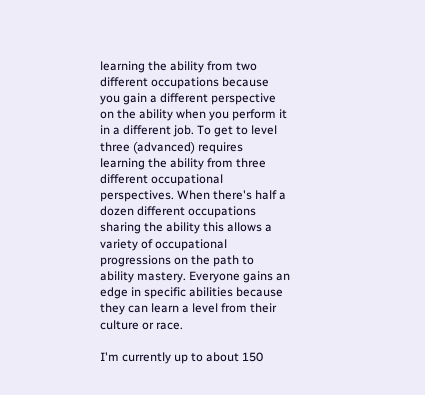learning the ability from two different occupations because you gain a different perspective on the ability when you perform it in a different job. To get to level three (advanced) requires learning the ability from three different occupational perspectives. When there's half a dozen different occupations sharing the ability this allows a variety of occupational progressions on the path to ability mastery. Everyone gains an edge in specific abilities because they can learn a level from their culture or race.

I'm currently up to about 150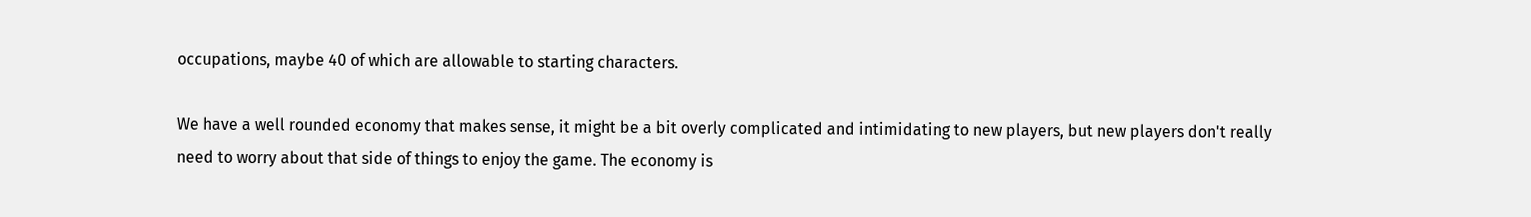occupations, maybe 40 of which are allowable to starting characters.

We have a well rounded economy that makes sense, it might be a bit overly complicated and intimidating to new players, but new players don't really need to worry about that side of things to enjoy the game. The economy is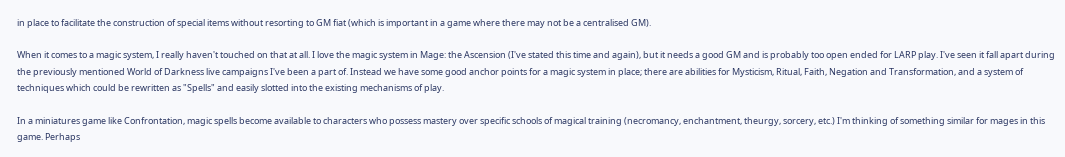in place to facilitate the construction of special items without resorting to GM fiat (which is important in a game where there may not be a centralised GM).

When it comes to a magic system, I really haven't touched on that at all. I love the magic system in Mage: the Ascension (I've stated this time and again), but it needs a good GM and is probably too open ended for LARP play. I've seen it fall apart during the previously mentioned World of Darkness live campaigns I've been a part of. Instead we have some good anchor points for a magic system in place; there are abilities for Mysticism, Ritual, Faith, Negation and Transformation, and a system of techniques which could be rewritten as "Spells" and easily slotted into the existing mechanisms of play.

In a miniatures game like Confrontation, magic spells become available to characters who possess mastery over specific schools of magical training (necromancy, enchantment, theurgy, sorcery, etc.) I'm thinking of something similar for mages in this game. Perhaps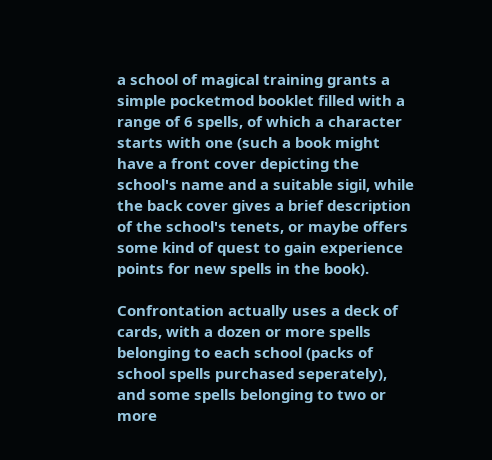a school of magical training grants a simple pocketmod booklet filled with a range of 6 spells, of which a character starts with one (such a book might have a front cover depicting the school's name and a suitable sigil, while the back cover gives a brief description of the school's tenets, or maybe offers some kind of quest to gain experience points for new spells in the book).

Confrontation actually uses a deck of cards, with a dozen or more spells belonging to each school (packs of school spells purchased seperately), and some spells belonging to two or more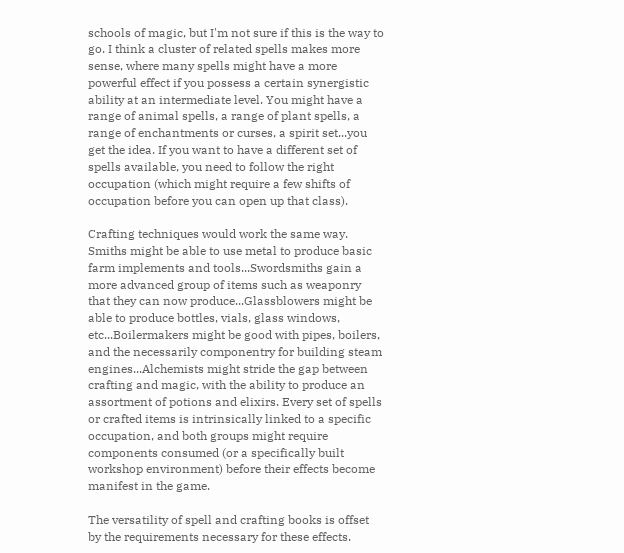schools of magic, but I'm not sure if this is the way to go. I think a cluster of related spells makes more sense, where many spells might have a more powerful effect if you possess a certain synergistic ability at an intermediate level. You might have a range of animal spells, a range of plant spells, a range of enchantments or curses, a spirit set...you get the idea. If you want to have a different set of spells available, you need to follow the right occupation (which might require a few shifts of occupation before you can open up that class).

Crafting techniques would work the same way. Smiths might be able to use metal to produce basic farm implements and tools...Swordsmiths gain a more advanced group of items such as weaponry that they can now produce...Glassblowers might be able to produce bottles, vials, glass windows, etc...Boilermakers might be good with pipes, boilers, and the necessarily componentry for building steam engines...Alchemists might stride the gap between crafting and magic, with the ability to produce an assortment of potions and elixirs. Every set of spells or crafted items is intrinsically linked to a specific occupation, and both groups might require components consumed (or a specifically built workshop environment) before their effects become manifest in the game.

The versatility of spell and crafting books is offset by the requirements necessary for these effects.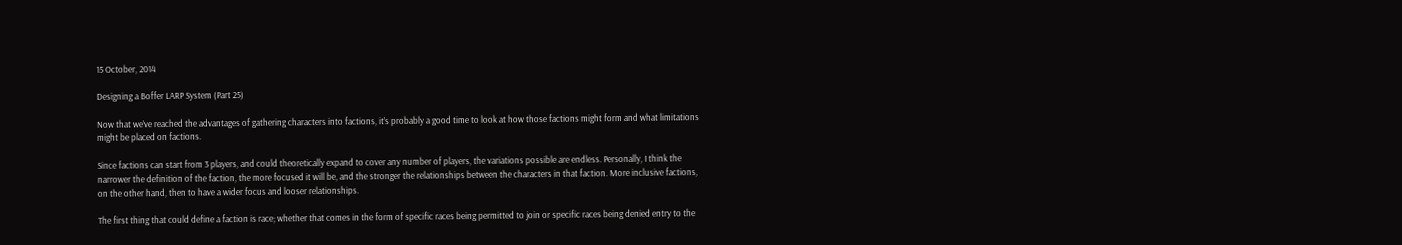15 October, 2014

Designing a Boffer LARP System (Part 25)

Now that we’ve reached the advantages of gathering characters into factions, it’s probably a good time to look at how those factions might form and what limitations might be placed on factions.

Since factions can start from 3 players, and could theoretically expand to cover any number of players, the variations possible are endless. Personally, I think the narrower the definition of the faction, the more focused it will be, and the stronger the relationships between the characters in that faction. More inclusive factions, on the other hand, then to have a wider focus and looser relationships.

The first thing that could define a faction is race; whether that comes in the form of specific races being permitted to join or specific races being denied entry to the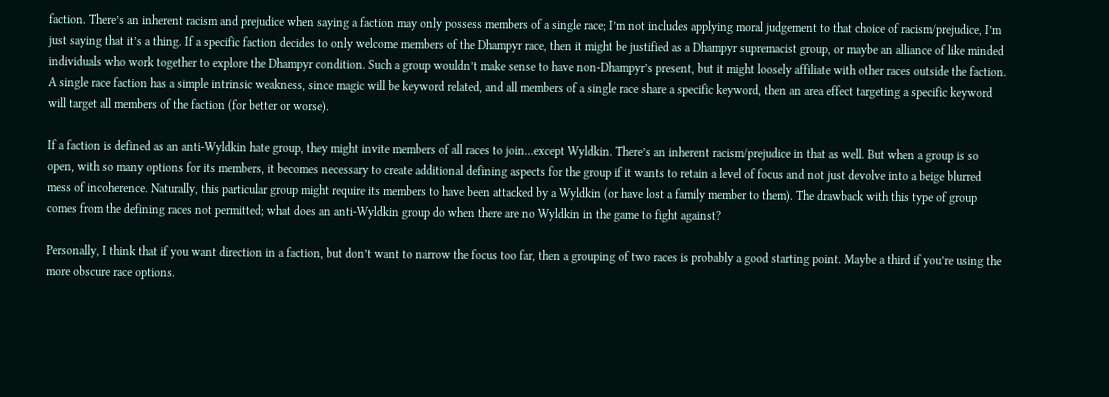faction. There’s an inherent racism and prejudice when saying a faction may only possess members of a single race; I’m not includes applying moral judgement to that choice of racism/prejudice, I’m just saying that it’s a thing. If a specific faction decides to only welcome members of the Dhampyr race, then it might be justified as a Dhampyr supremacist group, or maybe an alliance of like minded individuals who work together to explore the Dhampyr condition. Such a group wouldn’t make sense to have non-Dhampyr’s present, but it might loosely affiliate with other races outside the faction. A single race faction has a simple intrinsic weakness, since magic will be keyword related, and all members of a single race share a specific keyword, then an area effect targeting a specific keyword will target all members of the faction (for better or worse).

If a faction is defined as an anti-Wyldkin hate group, they might invite members of all races to join…except Wyldkin. There’s an inherent racism/prejudice in that as well. But when a group is so open, with so many options for its members, it becomes necessary to create additional defining aspects for the group if it wants to retain a level of focus and not just devolve into a beige blurred mess of incoherence. Naturally, this particular group might require its members to have been attacked by a Wyldkin (or have lost a family member to them). The drawback with this type of group comes from the defining races not permitted; what does an anti-Wyldkin group do when there are no Wyldkin in the game to fight against?

Personally, I think that if you want direction in a faction, but don’t want to narrow the focus too far, then a grouping of two races is probably a good starting point. Maybe a third if you’re using the more obscure race options.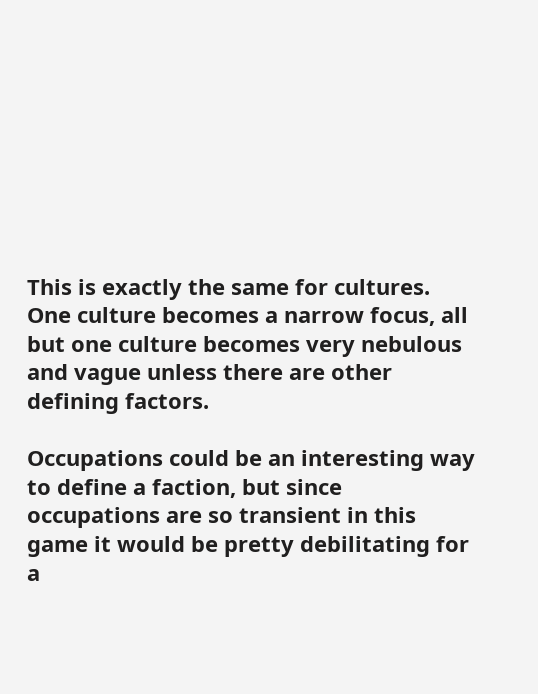This is exactly the same for cultures. One culture becomes a narrow focus, all but one culture becomes very nebulous and vague unless there are other defining factors.

Occupations could be an interesting way to define a faction, but since occupations are so transient in this game it would be pretty debilitating for a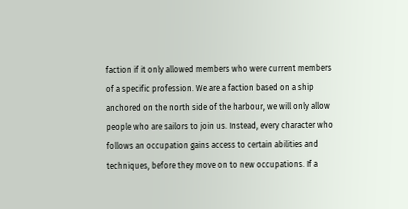faction if it only allowed members who were current members of a specific profession. We are a faction based on a ship anchored on the north side of the harbour, we will only allow people who are sailors to join us. Instead, every character who follows an occupation gains access to certain abilities and techniques, before they move on to new occupations. If a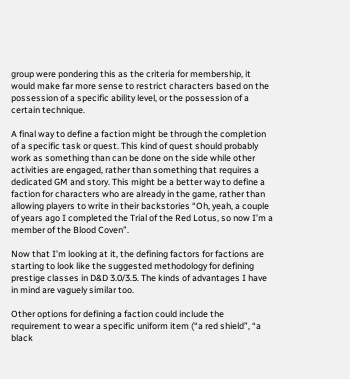group were pondering this as the criteria for membership, it would make far more sense to restrict characters based on the possession of a specific ability level, or the possession of a certain technique.

A final way to define a faction might be through the completion of a specific task or quest. This kind of quest should probably work as something than can be done on the side while other activities are engaged, rather than something that requires a dedicated GM and story. This might be a better way to define a faction for characters who are already in the game, rather than allowing players to write in their backstories “Oh, yeah, a couple of years ago I completed the Trial of the Red Lotus, so now I’m a member of the Blood Coven”.

Now that I’m looking at it, the defining factors for factions are starting to look like the suggested methodology for defining prestige classes in D&D 3.0/3.5. The kinds of advantages I have in mind are vaguely similar too.

Other options for defining a faction could include the requirement to wear a specific uniform item (“a red shield”, “a black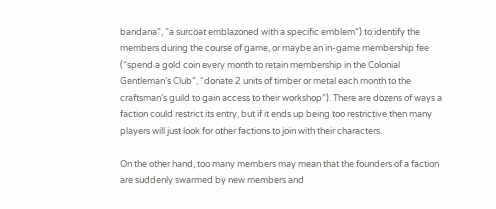bandana”, “a surcoat emblazoned with a specific emblem”) to identify the members during the course of game, or maybe an in-game membership fee (“spend a gold coin every month to retain membership in the Colonial Gentleman’s Club”, “donate 2 units of timber or metal each month to the craftsman’s guild to gain access to their workshop”). There are dozens of ways a faction could restrict its entry, but if it ends up being too restrictive then many players will just look for other factions to join with their characters.

On the other hand, too many members may mean that the founders of a faction are suddenly swarmed by new members and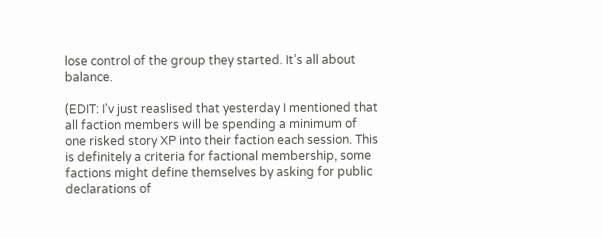lose control of the group they started. It’s all about balance.

(EDIT: I'v just reaslised that yesterday I mentioned that all faction members will be spending a minimum of one risked story XP into their faction each session. This is definitely a criteria for factional membership, some factions might define themselves by asking for public declarations of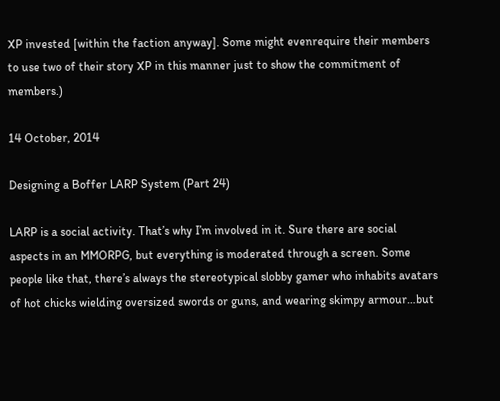XP invested [within the faction anyway]. Some might evenrequire their members to use two of their story XP in this manner just to show the commitment of members.)

14 October, 2014

Designing a Boffer LARP System (Part 24)

LARP is a social activity. That’s why I’m involved in it. Sure there are social aspects in an MMORPG, but everything is moderated through a screen. Some people like that, there’s always the stereotypical slobby gamer who inhabits avatars of hot chicks wielding oversized swords or guns, and wearing skimpy armour…but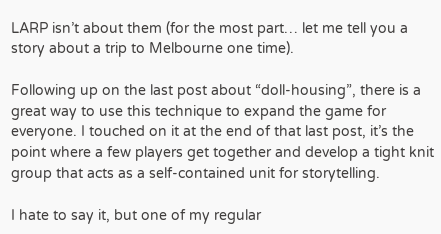LARP isn’t about them (for the most part… let me tell you a story about a trip to Melbourne one time).

Following up on the last post about “doll-housing”, there is a great way to use this technique to expand the game for everyone. I touched on it at the end of that last post, it’s the point where a few players get together and develop a tight knit group that acts as a self-contained unit for storytelling.

I hate to say it, but one of my regular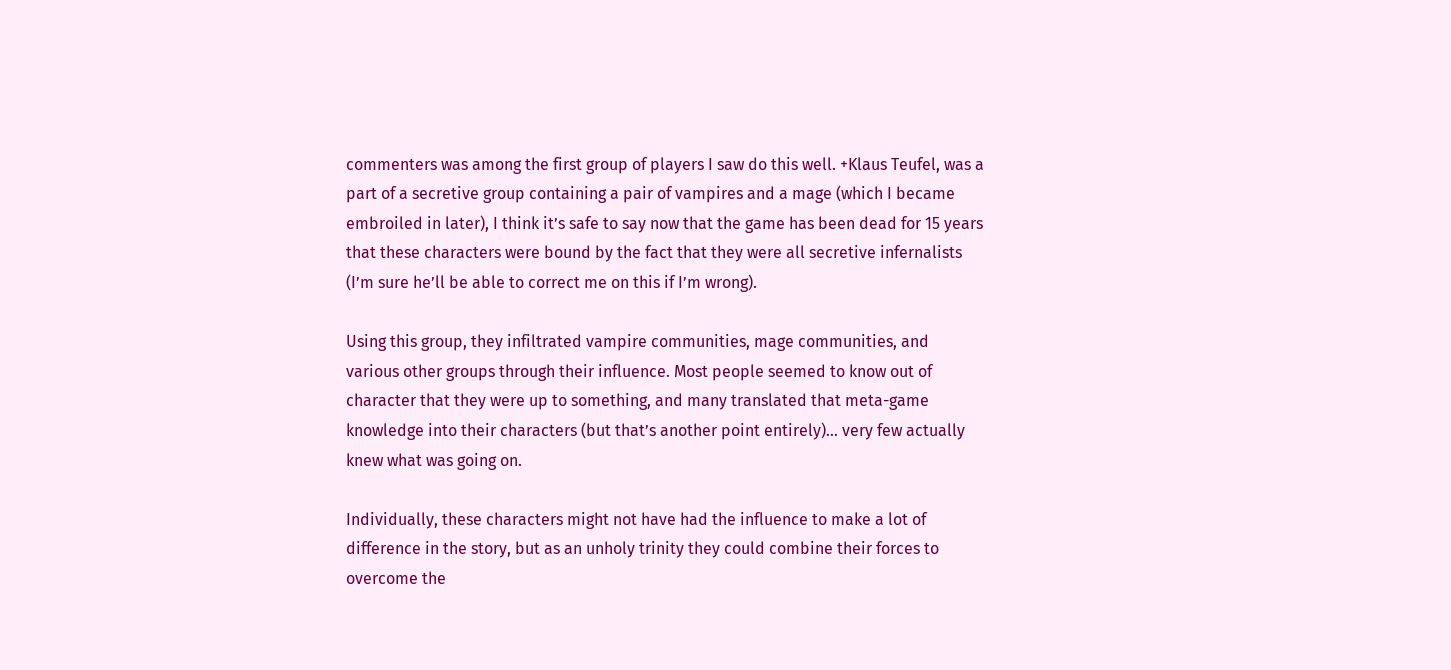commenters was among the first group of players I saw do this well. +Klaus Teufel, was a part of a secretive group containing a pair of vampires and a mage (which I became embroiled in later), I think it’s safe to say now that the game has been dead for 15 years that these characters were bound by the fact that they were all secretive infernalists (I’m sure he’ll be able to correct me on this if I’m wrong).

Using this group, they infiltrated vampire communities, mage communities, and various other groups through their influence. Most people seemed to know out of character that they were up to something, and many translated that meta-game knowledge into their characters (but that’s another point entirely)… very few actually knew what was going on.

Individually, these characters might not have had the influence to make a lot of difference in the story, but as an unholy trinity they could combine their forces to overcome the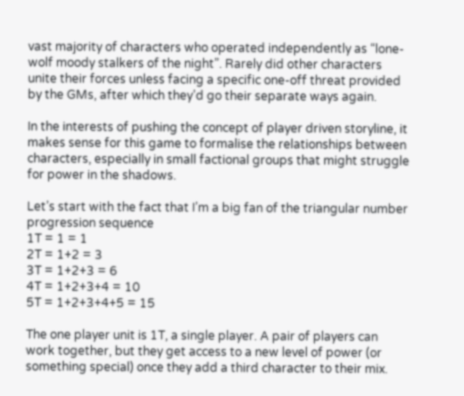vast majority of characters who operated independently as “lone-wolf moody stalkers of the night”. Rarely did other characters unite their forces unless facing a specific one-off threat provided by the GMs, after which they’d go their separate ways again.

In the interests of pushing the concept of player driven storyline, it makes sense for this game to formalise the relationships between characters, especially in small factional groups that might struggle for power in the shadows.

Let’s start with the fact that I’m a big fan of the triangular number progression sequence
1T = 1 = 1
2T = 1+2 = 3
3T = 1+2+3 = 6
4T = 1+2+3+4 = 10
5T = 1+2+3+4+5 = 15

The one player unit is 1T, a single player. A pair of players can work together, but they get access to a new level of power (or something special) once they add a third character to their mix.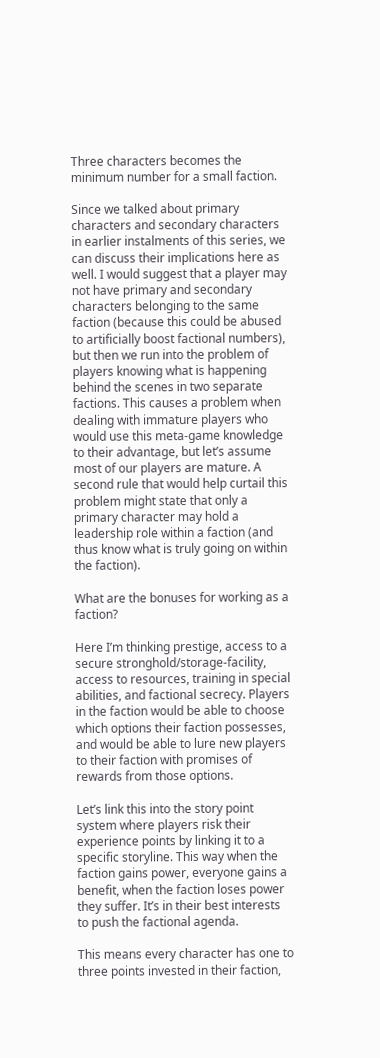Three characters becomes the minimum number for a small faction.

Since we talked about primary characters and secondary characters in earlier instalments of this series, we can discuss their implications here as well. I would suggest that a player may not have primary and secondary characters belonging to the same faction (because this could be abused to artificially boost factional numbers), but then we run into the problem of players knowing what is happening behind the scenes in two separate factions. This causes a problem when dealing with immature players who would use this meta-game knowledge to their advantage, but let’s assume most of our players are mature. A second rule that would help curtail this problem might state that only a primary character may hold a leadership role within a faction (and thus know what is truly going on within the faction).

What are the bonuses for working as a faction?

Here I’m thinking prestige, access to a secure stronghold/storage-facility, access to resources, training in special abilities, and factional secrecy. Players in the faction would be able to choose which options their faction possesses, and would be able to lure new players to their faction with promises of rewards from those options.

Let’s link this into the story point system where players risk their experience points by linking it to a specific storyline. This way when the faction gains power, everyone gains a benefit, when the faction loses power they suffer. It’s in their best interests to push the factional agenda.

This means every character has one to three points invested in their faction,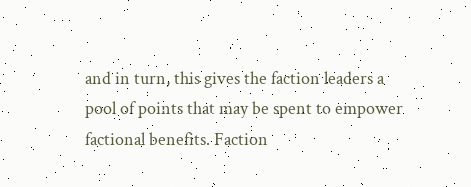and in turn, this gives the faction leaders a pool of points that may be spent to empower factional benefits. Faction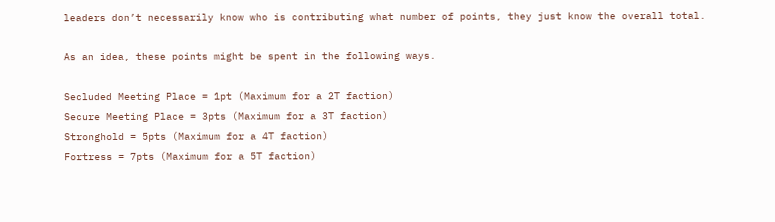leaders don’t necessarily know who is contributing what number of points, they just know the overall total.

As an idea, these points might be spent in the following ways.

Secluded Meeting Place = 1pt (Maximum for a 2T faction)
Secure Meeting Place = 3pts (Maximum for a 3T faction)
Stronghold = 5pts (Maximum for a 4T faction)
Fortress = 7pts (Maximum for a 5T faction)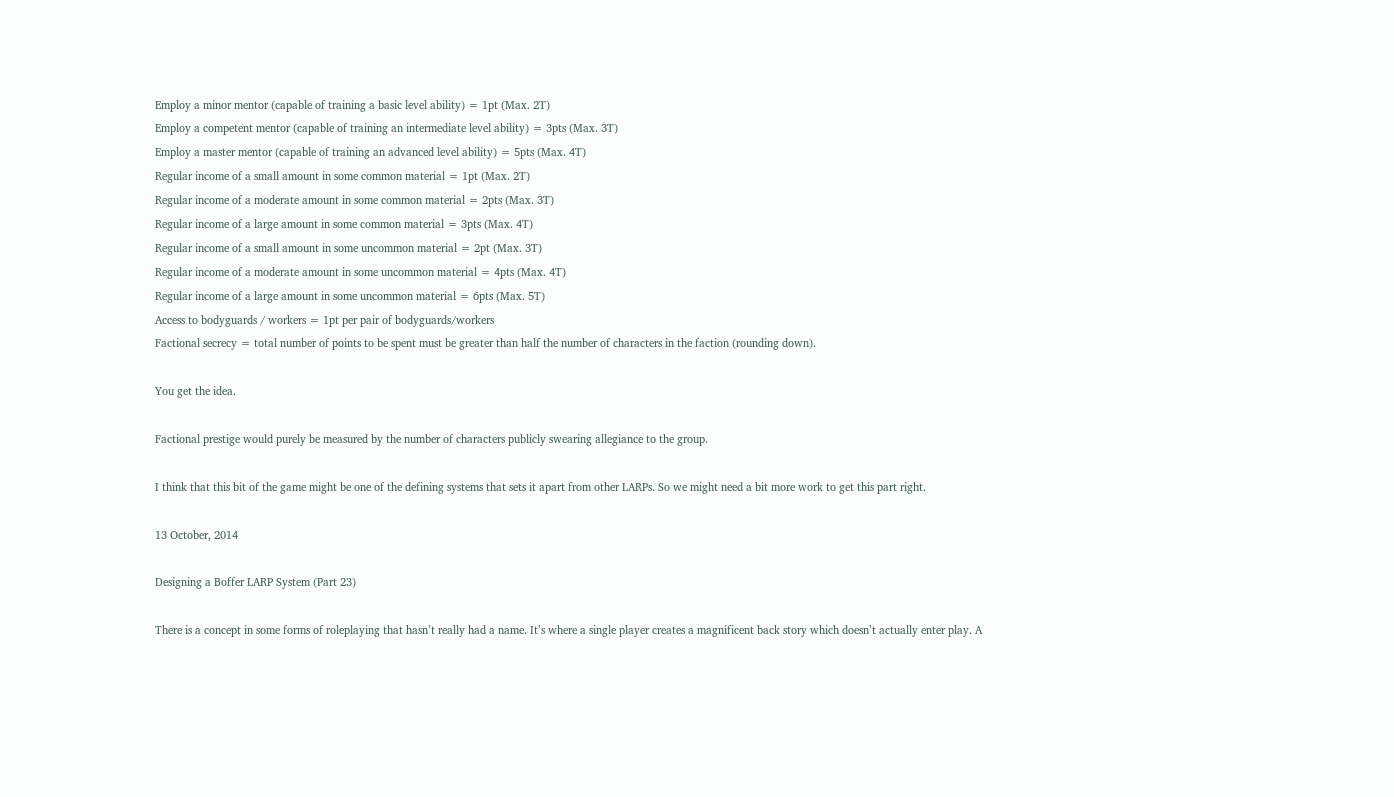Employ a minor mentor (capable of training a basic level ability) = 1pt (Max. 2T)
Employ a competent mentor (capable of training an intermediate level ability) = 3pts (Max. 3T)
Employ a master mentor (capable of training an advanced level ability) = 5pts (Max. 4T)
Regular income of a small amount in some common material = 1pt (Max. 2T)
Regular income of a moderate amount in some common material = 2pts (Max. 3T)
Regular income of a large amount in some common material = 3pts (Max. 4T)
Regular income of a small amount in some uncommon material = 2pt (Max. 3T)
Regular income of a moderate amount in some uncommon material = 4pts (Max. 4T)
Regular income of a large amount in some uncommon material = 6pts (Max. 5T)
Access to bodyguards / workers = 1pt per pair of bodyguards/workers
Factional secrecy = total number of points to be spent must be greater than half the number of characters in the faction (rounding down).

You get the idea.

Factional prestige would purely be measured by the number of characters publicly swearing allegiance to the group.

I think that this bit of the game might be one of the defining systems that sets it apart from other LARPs. So we might need a bit more work to get this part right.

13 October, 2014

Designing a Boffer LARP System (Part 23)

There is a concept in some forms of roleplaying that hasn’t really had a name. It’s where a single player creates a magnificent back story which doesn’t actually enter play. A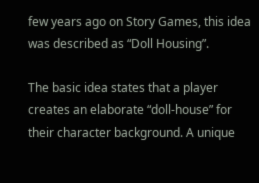few years ago on Story Games, this idea was described as “Doll Housing”.

The basic idea states that a player creates an elaborate “doll-house” for their character background. A unique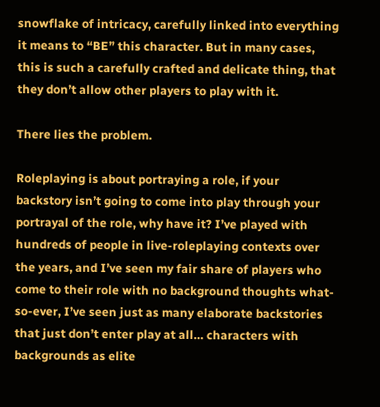snowflake of intricacy, carefully linked into everything it means to “BE” this character. But in many cases, this is such a carefully crafted and delicate thing, that they don’t allow other players to play with it.

There lies the problem.

Roleplaying is about portraying a role, if your backstory isn’t going to come into play through your portrayal of the role, why have it? I’ve played with hundreds of people in live-roleplaying contexts over the years, and I’ve seen my fair share of players who come to their role with no background thoughts what-so-ever, I’ve seen just as many elaborate backstories that just don’t enter play at all… characters with backgrounds as elite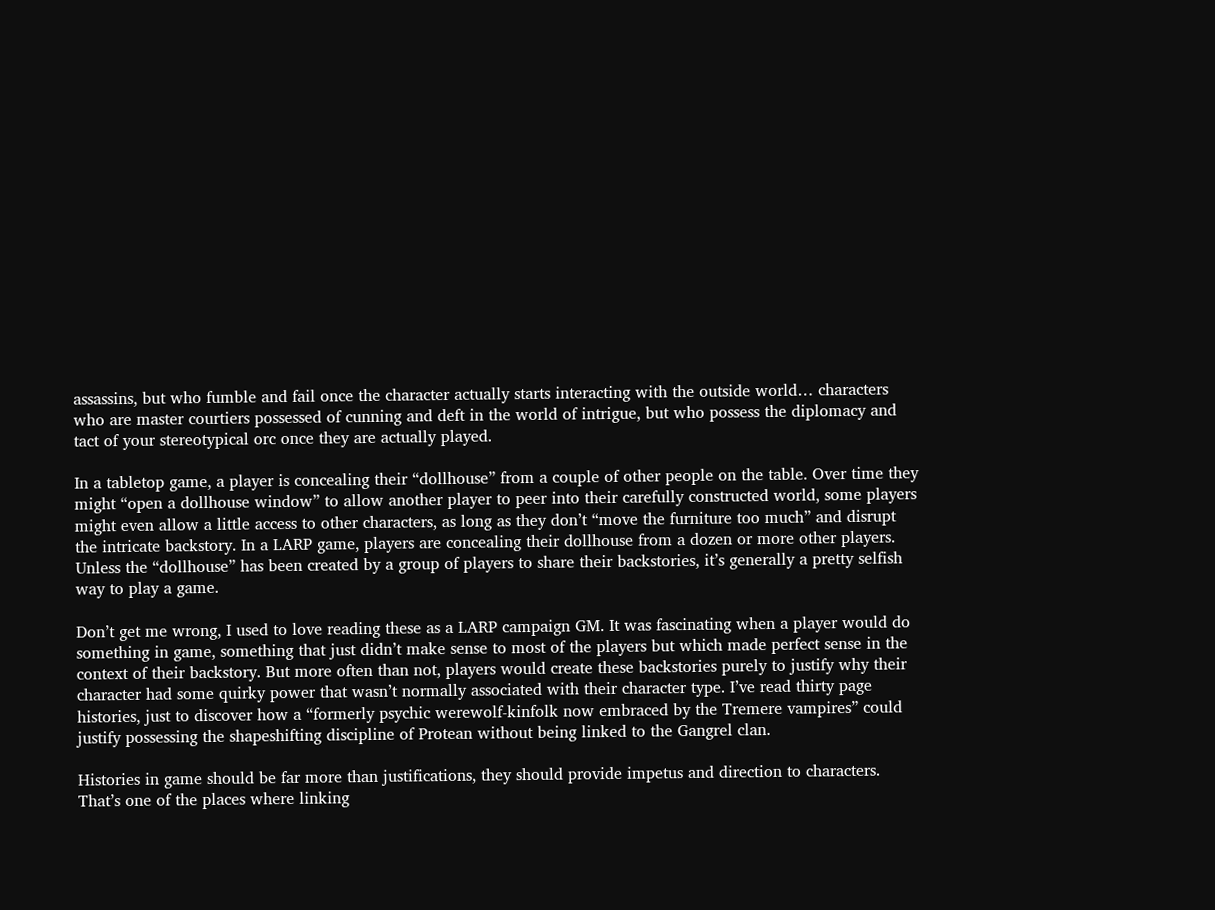assassins, but who fumble and fail once the character actually starts interacting with the outside world… characters who are master courtiers possessed of cunning and deft in the world of intrigue, but who possess the diplomacy and tact of your stereotypical orc once they are actually played.

In a tabletop game, a player is concealing their “dollhouse” from a couple of other people on the table. Over time they might “open a dollhouse window” to allow another player to peer into their carefully constructed world, some players might even allow a little access to other characters, as long as they don’t “move the furniture too much” and disrupt the intricate backstory. In a LARP game, players are concealing their dollhouse from a dozen or more other players. Unless the “dollhouse” has been created by a group of players to share their backstories, it’s generally a pretty selfish way to play a game.

Don’t get me wrong, I used to love reading these as a LARP campaign GM. It was fascinating when a player would do something in game, something that just didn’t make sense to most of the players but which made perfect sense in the context of their backstory. But more often than not, players would create these backstories purely to justify why their character had some quirky power that wasn’t normally associated with their character type. I’ve read thirty page histories, just to discover how a “formerly psychic werewolf-kinfolk now embraced by the Tremere vampires” could justify possessing the shapeshifting discipline of Protean without being linked to the Gangrel clan.

Histories in game should be far more than justifications, they should provide impetus and direction to characters. That’s one of the places where linking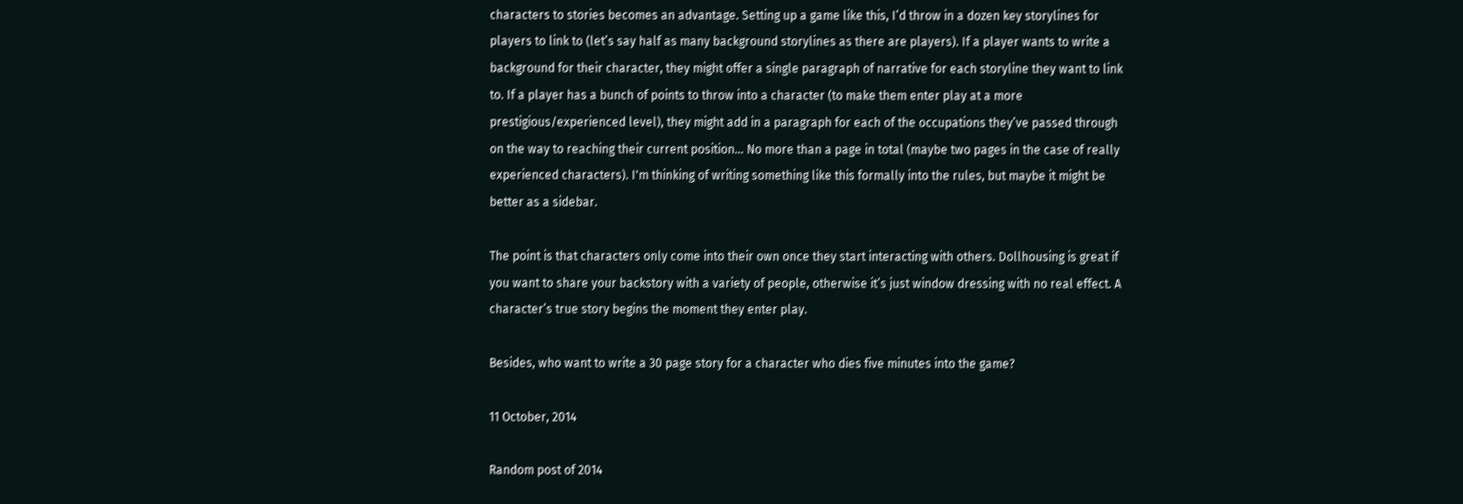characters to stories becomes an advantage. Setting up a game like this, I’d throw in a dozen key storylines for players to link to (let’s say half as many background storylines as there are players). If a player wants to write a background for their character, they might offer a single paragraph of narrative for each storyline they want to link to. If a player has a bunch of points to throw into a character (to make them enter play at a more prestigious/experienced level), they might add in a paragraph for each of the occupations they’ve passed through on the way to reaching their current position… No more than a page in total (maybe two pages in the case of really experienced characters). I'm thinking of writing something like this formally into the rules, but maybe it might be better as a sidebar.

The point is that characters only come into their own once they start interacting with others. Dollhousing is great if you want to share your backstory with a variety of people, otherwise it’s just window dressing with no real effect. A character’s true story begins the moment they enter play.

Besides, who want to write a 30 page story for a character who dies five minutes into the game?

11 October, 2014

Random post of 2014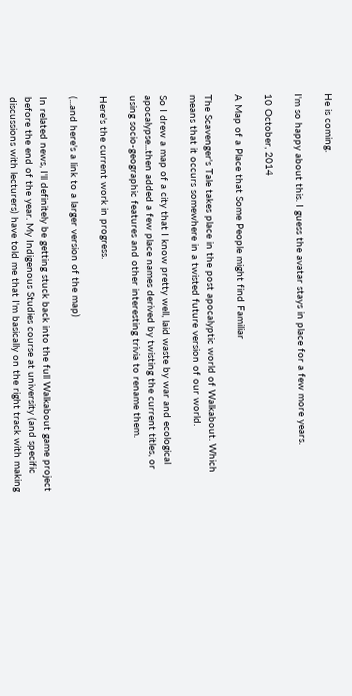He is coming.

I'm so happy about this. I guess the avatar stays in place for a few more years.

10 October, 2014

A Map of a Place that Some People might find Familiar

The Scavenger's Tale takes place in the post apocalyptic world of Walkabout. Which means that it occurs somewhere in a twisted future version of our world.

So I drew a map of a city that I know pretty well, laid waste by war and ecological apocalypse...then added a few place names derived by twisting the current titles, or using socio-geographic features and other interesting trivia to rename them.

Here's the current work in progress.

(...and here's a link to a larger version of the map)

In related news, I'll definitely be getting stuck back into the full Walkabout game project before the end of the year. My Indigenous Studies course at university (and specific discussions with lecturers) have told me that I'm basically on the right track with making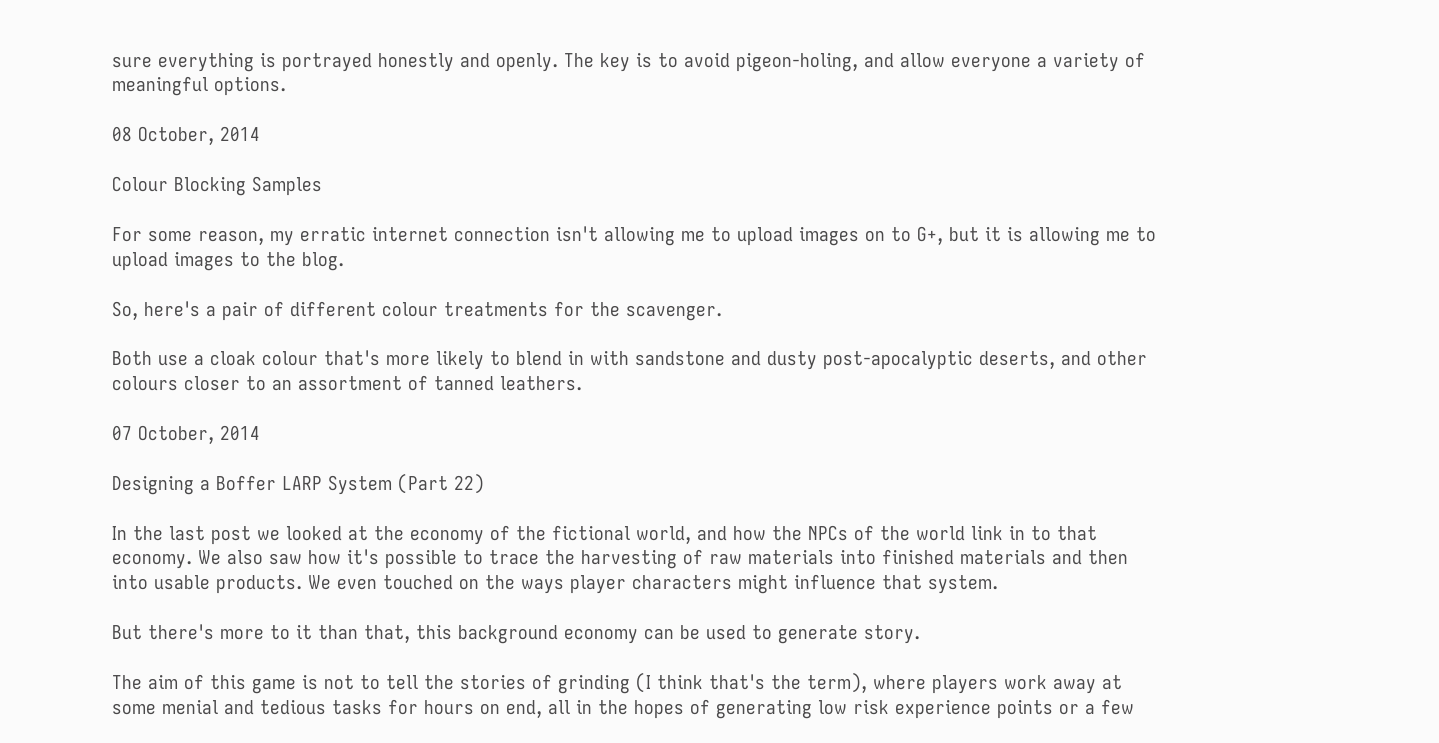sure everything is portrayed honestly and openly. The key is to avoid pigeon-holing, and allow everyone a variety of meaningful options.

08 October, 2014

Colour Blocking Samples

For some reason, my erratic internet connection isn't allowing me to upload images on to G+, but it is allowing me to upload images to the blog.

So, here's a pair of different colour treatments for the scavenger.

Both use a cloak colour that's more likely to blend in with sandstone and dusty post-apocalyptic deserts, and other colours closer to an assortment of tanned leathers.

07 October, 2014

Designing a Boffer LARP System (Part 22)

In the last post we looked at the economy of the fictional world, and how the NPCs of the world link in to that economy. We also saw how it's possible to trace the harvesting of raw materials into finished materials and then into usable products. We even touched on the ways player characters might influence that system.

But there's more to it than that, this background economy can be used to generate story.

The aim of this game is not to tell the stories of grinding (I think that's the term), where players work away at some menial and tedious tasks for hours on end, all in the hopes of generating low risk experience points or a few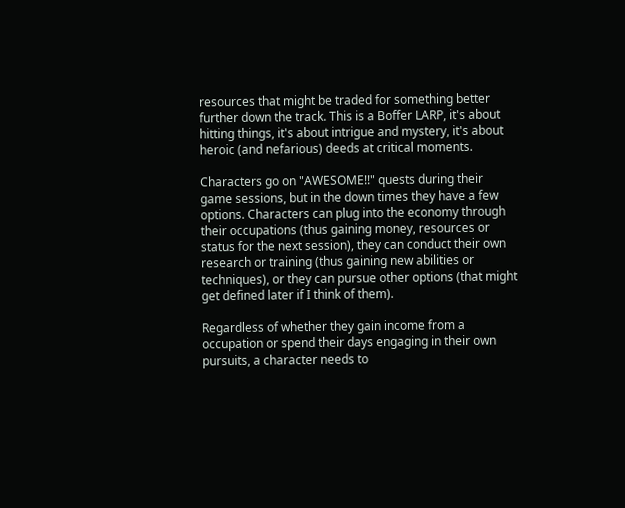resources that might be traded for something better further down the track. This is a Boffer LARP, it's about hitting things, it's about intrigue and mystery, it's about heroic (and nefarious) deeds at critical moments.

Characters go on "AWESOME!!" quests during their game sessions, but in the down times they have a few options. Characters can plug into the economy through their occupations (thus gaining money, resources or status for the next session), they can conduct their own research or training (thus gaining new abilities or techniques), or they can pursue other options (that might get defined later if I think of them).

Regardless of whether they gain income from a occupation or spend their days engaging in their own pursuits, a character needs to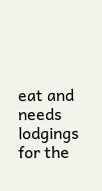eat and needs lodgings for the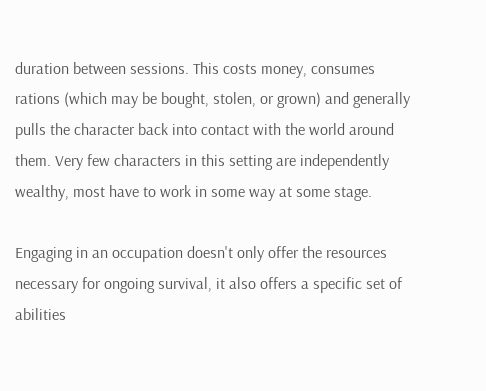duration between sessions. This costs money, consumes rations (which may be bought, stolen, or grown) and generally pulls the character back into contact with the world around them. Very few characters in this setting are independently wealthy, most have to work in some way at some stage.

Engaging in an occupation doesn't only offer the resources necessary for ongoing survival, it also offers a specific set of abilities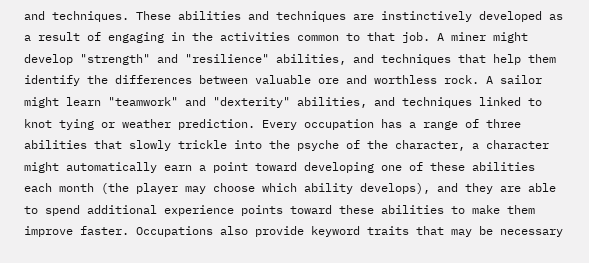and techniques. These abilities and techniques are instinctively developed as a result of engaging in the activities common to that job. A miner might develop "strength" and "resilience" abilities, and techniques that help them identify the differences between valuable ore and worthless rock. A sailor might learn "teamwork" and "dexterity" abilities, and techniques linked to knot tying or weather prediction. Every occupation has a range of three abilities that slowly trickle into the psyche of the character, a character might automatically earn a point toward developing one of these abilities each month (the player may choose which ability develops), and they are able to spend additional experience points toward these abilities to make them improve faster. Occupations also provide keyword traits that may be necessary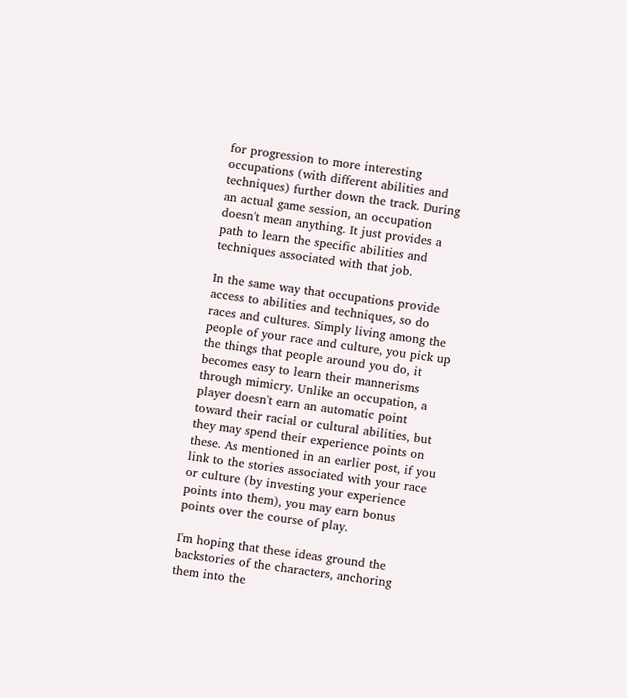for progression to more interesting occupations (with different abilities and techniques) further down the track. During an actual game session, an occupation doesn't mean anything. It just provides a path to learn the specific abilities and techniques associated with that job.

In the same way that occupations provide access to abilities and techniques, so do races and cultures. Simply living among the people of your race and culture, you pick up the things that people around you do, it becomes easy to learn their mannerisms through mimicry. Unlike an occupation, a player doesn't earn an automatic point toward their racial or cultural abilities, but they may spend their experience points on these. As mentioned in an earlier post, if you link to the stories associated with your race or culture (by investing your experience points into them), you may earn bonus points over the course of play.

I'm hoping that these ideas ground the backstories of the characters, anchoring them into the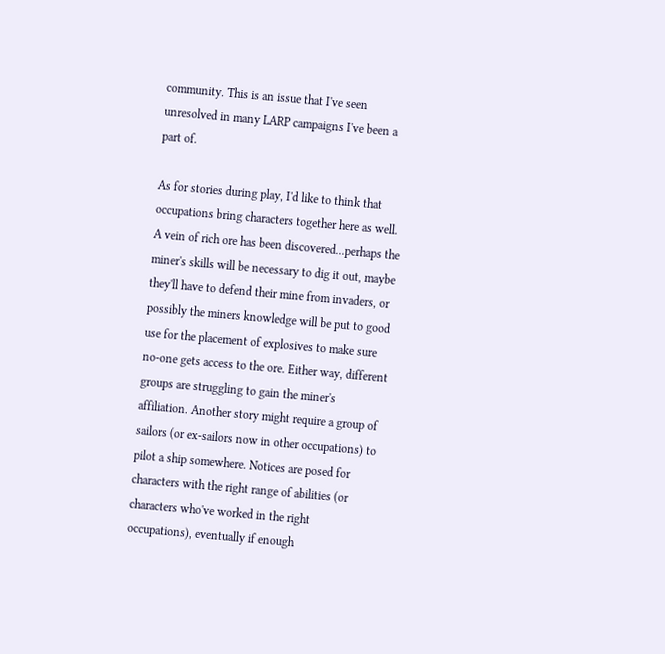community. This is an issue that I've seen unresolved in many LARP campaigns I've been a part of.

As for stories during play, I'd like to think that occupations bring characters together here as well. A vein of rich ore has been discovered...perhaps the miner's skills will be necessary to dig it out, maybe they'll have to defend their mine from invaders, or possibly the miners knowledge will be put to good use for the placement of explosives to make sure no-one gets access to the ore. Either way, different groups are struggling to gain the miner's affiliation. Another story might require a group of sailors (or ex-sailors now in other occupations) to pilot a ship somewhere. Notices are posed for characters with the right range of abilities (or characters who've worked in the right occupations), eventually if enough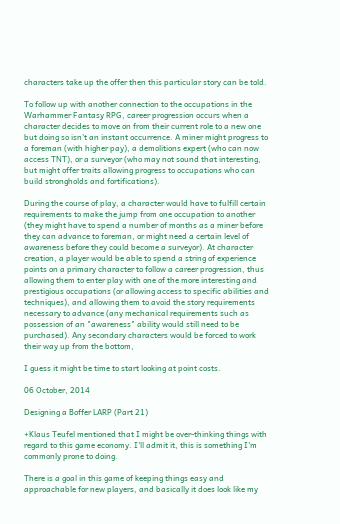characters take up the offer then this particular story can be told.

To follow up with another connection to the occupations in the Warhammer Fantasy RPG, career progression occurs when a character decides to move on from their current role to a new one but doing so isn't an instant occurrence. A miner might progress to a foreman (with higher pay), a demolitions expert (who can now access TNT), or a surveyor (who may not sound that interesting, but might offer traits allowing progress to occupations who can build strongholds and fortifications).

During the course of play, a character would have to fulfill certain requirements to make the jump from one occupation to another (they might have to spend a number of months as a miner before they can advance to foreman, or might need a certain level of awareness before they could become a surveyor). At character creation, a player would be able to spend a string of experience points on a primary character to follow a career progression, thus allowing them to enter play with one of the more interesting and prestigious occupations (or allowing access to specific abilities and techniques), and allowing them to avoid the story requirements necessary to advance (any mechanical requirements such as possession of an "awareness" ability would still need to be purchased). Any secondary characters would be forced to work their way up from the bottom,

I guess it might be time to start looking at point costs.

06 October, 2014

Designing a Boffer LARP (Part 21)

+Klaus Teufel mentioned that I might be over-thinking things with regard to this game economy. I'll admit it, this is something I'm commonly prone to doing.

There is a goal in this game of keeping things easy and approachable for new players, and basically it does look like my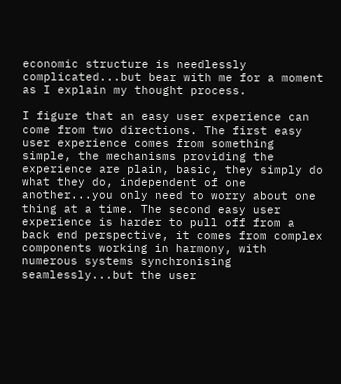economic structure is needlessly complicated...but bear with me for a moment as I explain my thought process.

I figure that an easy user experience can come from two directions. The first easy user experience comes from something simple, the mechanisms providing the experience are plain, basic, they simply do what they do, independent of one another...you only need to worry about one thing at a time. The second easy user experience is harder to pull off from a back end perspective, it comes from complex components working in harmony, with numerous systems synchronising seamlessly...but the user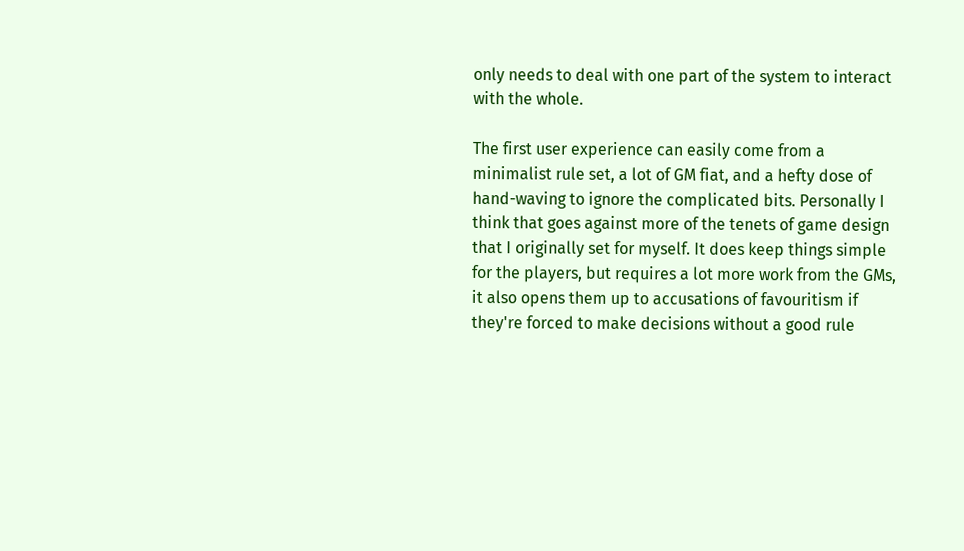only needs to deal with one part of the system to interact with the whole.

The first user experience can easily come from a minimalist rule set, a lot of GM fiat, and a hefty dose of hand-waving to ignore the complicated bits. Personally I think that goes against more of the tenets of game design that I originally set for myself. It does keep things simple for the players, but requires a lot more work from the GMs, it also opens them up to accusations of favouritism if they're forced to make decisions without a good rule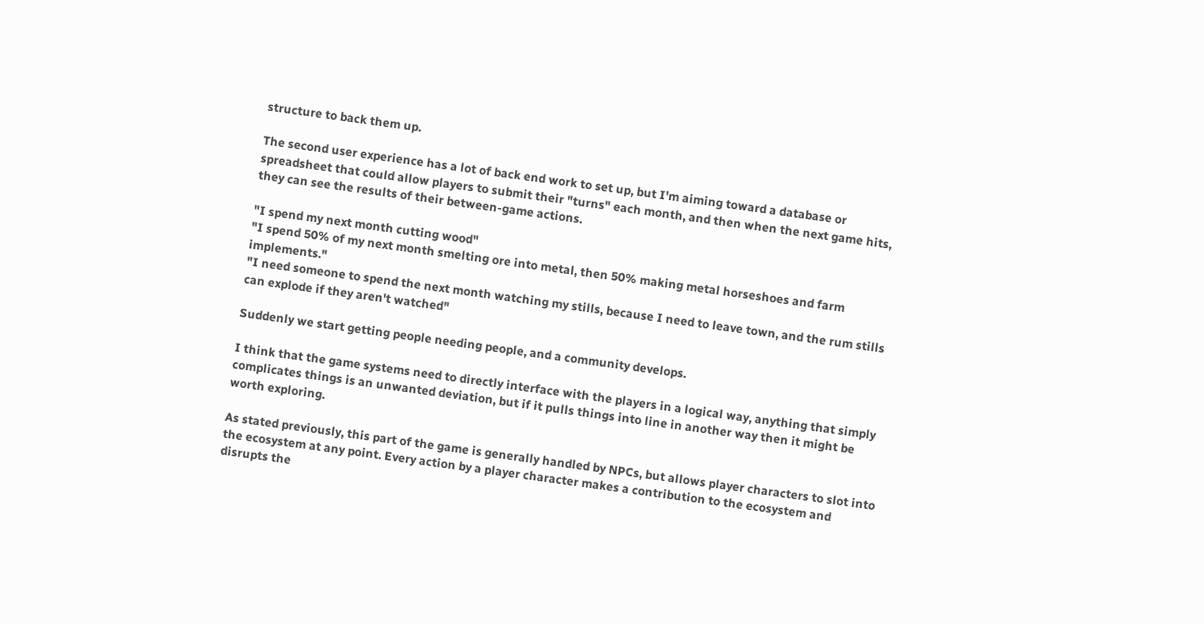structure to back them up.

The second user experience has a lot of back end work to set up, but I'm aiming toward a database or spreadsheet that could allow players to submit their "turns" each month, and then when the next game hits, they can see the results of their between-game actions.

"I spend my next month cutting wood"
"I spend 50% of my next month smelting ore into metal, then 50% making metal horseshoes and farm implements."
"I need someone to spend the next month watching my stills, because I need to leave town, and the rum stills can explode if they aren't watched"

Suddenly we start getting people needing people, and a community develops.

I think that the game systems need to directly interface with the players in a logical way, anything that simply complicates things is an unwanted deviation, but if it pulls things into line in another way then it might be worth exploring.

As stated previously, this part of the game is generally handled by NPCs, but allows player characters to slot into the ecosystem at any point. Every action by a player character makes a contribution to the ecosystem and disrupts the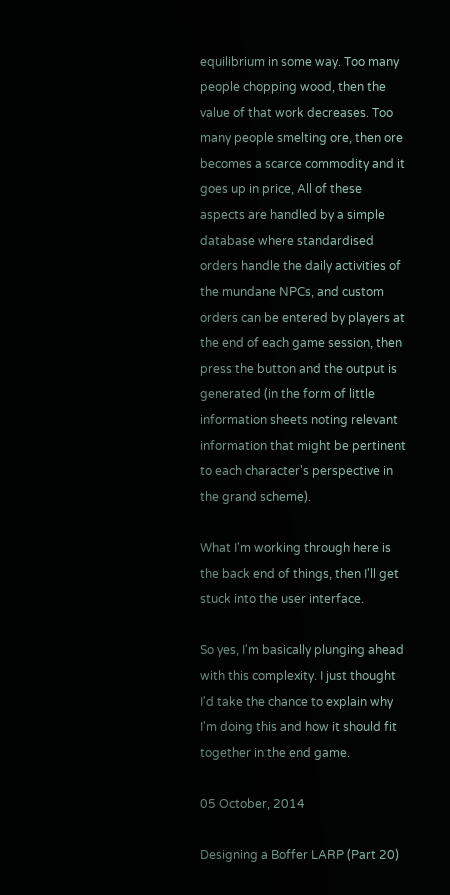equilibrium in some way. Too many people chopping wood, then the value of that work decreases. Too many people smelting ore, then ore becomes a scarce commodity and it goes up in price, All of these aspects are handled by a simple database where standardised orders handle the daily activities of the mundane NPCs, and custom orders can be entered by players at the end of each game session, then press the button and the output is generated (in the form of little information sheets noting relevant information that might be pertinent to each character's perspective in the grand scheme).

What I'm working through here is the back end of things, then I'll get stuck into the user interface.

So yes, I'm basically plunging ahead with this complexity. I just thought I'd take the chance to explain why I'm doing this and how it should fit together in the end game.

05 October, 2014

Designing a Boffer LARP (Part 20)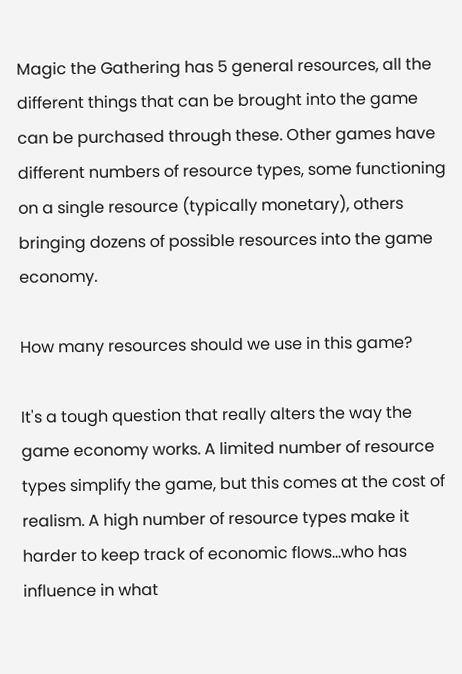Magic the Gathering has 5 general resources, all the different things that can be brought into the game can be purchased through these. Other games have different numbers of resource types, some functioning on a single resource (typically monetary), others bringing dozens of possible resources into the game economy.

How many resources should we use in this game?

It's a tough question that really alters the way the game economy works. A limited number of resource types simplify the game, but this comes at the cost of realism. A high number of resource types make it harder to keep track of economic flows...who has influence in what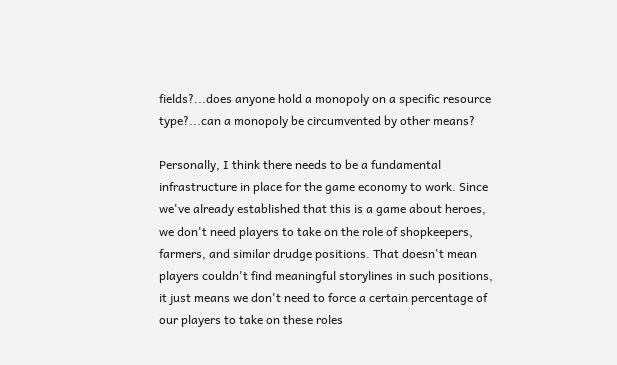fields?...does anyone hold a monopoly on a specific resource type?...can a monopoly be circumvented by other means?

Personally, I think there needs to be a fundamental infrastructure in place for the game economy to work. Since we've already established that this is a game about heroes, we don't need players to take on the role of shopkeepers, farmers, and similar drudge positions. That doesn't mean players couldn't find meaningful storylines in such positions, it just means we don't need to force a certain percentage of our players to take on these roles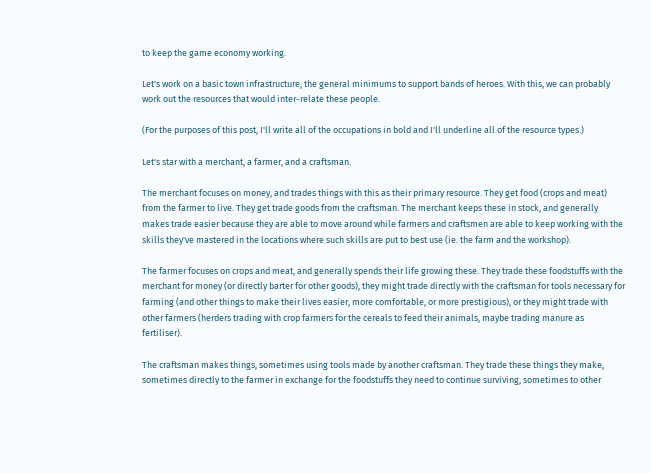to keep the game economy working.

Let's work on a basic town infrastructure, the general minimums to support bands of heroes. With this, we can probably work out the resources that would inter-relate these people.

(For the purposes of this post, I'll write all of the occupations in bold and I'll underline all of the resource types.)

Let's star with a merchant, a farmer, and a craftsman.

The merchant focuses on money, and trades things with this as their primary resource. They get food (crops and meat) from the farmer to live. They get trade goods from the craftsman. The merchant keeps these in stock, and generally makes trade easier because they are able to move around while farmers and craftsmen are able to keep working with the skills they've mastered in the locations where such skills are put to best use (ie. the farm and the workshop).

The farmer focuses on crops and meat, and generally spends their life growing these. They trade these foodstuffs with the merchant for money (or directly barter for other goods), they might trade directly with the craftsman for tools necessary for farming (and other things to make their lives easier, more comfortable, or more prestigious), or they might trade with other farmers (herders trading with crop farmers for the cereals to feed their animals, maybe trading manure as fertiliser).

The craftsman makes things, sometimes using tools made by another craftsman. They trade these things they make, sometimes directly to the farmer in exchange for the foodstuffs they need to continue surviving, sometimes to other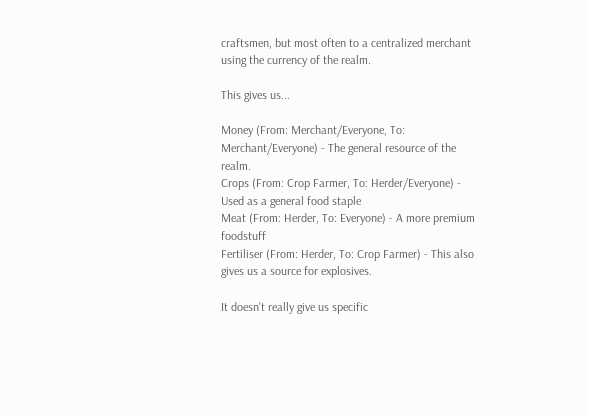craftsmen, but most often to a centralized merchant using the currency of the realm.

This gives us...

Money (From: Merchant/Everyone, To: Merchant/Everyone) - The general resource of the realm.
Crops (From: Crop Farmer, To: Herder/Everyone) - Used as a general food staple
Meat (From: Herder, To: Everyone) - A more premium foodstuff
Fertiliser (From: Herder, To: Crop Farmer) - This also gives us a source for explosives.

It doesn't really give us specific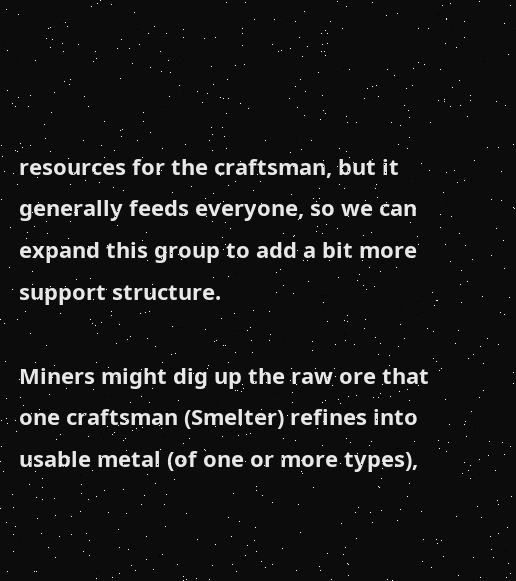resources for the craftsman, but it generally feeds everyone, so we can expand this group to add a bit more support structure.

Miners might dig up the raw ore that one craftsman (Smelter) refines into usable metal (of one or more types),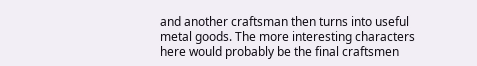and another craftsman then turns into useful metal goods. The more interesting characters here would probably be the final craftsmen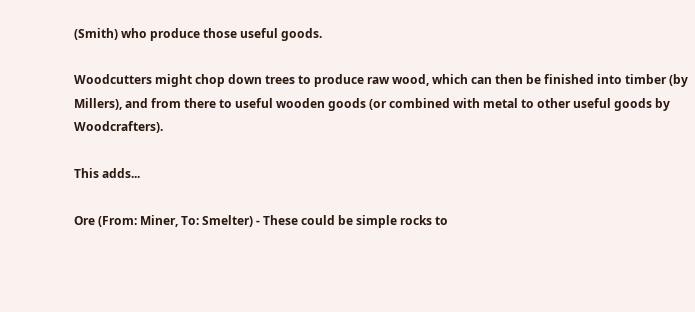(Smith) who produce those useful goods.

Woodcutters might chop down trees to produce raw wood, which can then be finished into timber (by Millers), and from there to useful wooden goods (or combined with metal to other useful goods by Woodcrafters).

This adds...

Ore (From: Miner, To: Smelter) - These could be simple rocks to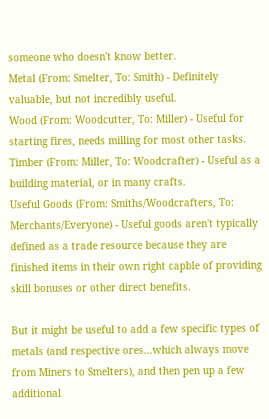someone who doesn't know better.
Metal (From: Smelter, To: Smith) - Definitely valuable, but not incredibly useful.
Wood (From: Woodcutter, To: Miller) - Useful for starting fires, needs milling for most other tasks.
Timber (From: Miller, To: Woodcrafter) - Useful as a building material, or in many crafts.
Useful Goods (From: Smiths/Woodcrafters, To: Merchants/Everyone) - Useful goods aren't typically defined as a trade resource because they are finished items in their own right capble of providing skill bonuses or other direct benefits.

But it might be useful to add a few specific types of metals (and respective ores...which always move from Miners to Smelters), and then pen up a few additional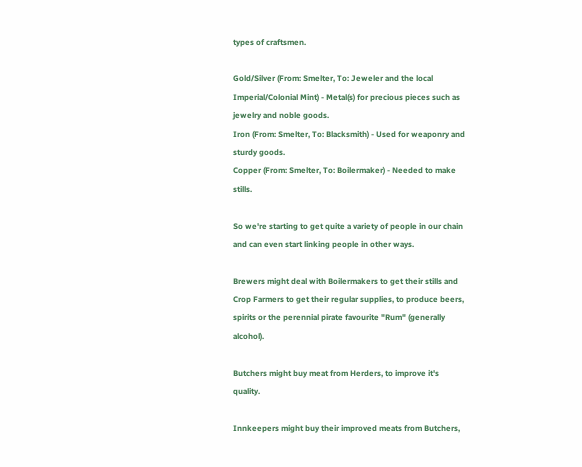types of craftsmen.

Gold/Silver (From: Smelter, To: Jeweler and the local Imperial/Colonial Mint) - Metal(s) for precious pieces such as jewelry and noble goods.
Iron (From: Smelter, To: Blacksmith) - Used for weaponry and sturdy goods.
Copper (From: Smelter, To: Boilermaker) - Needed to make stills.

So we're starting to get quite a variety of people in our chain and can even start linking people in other ways.

Brewers might deal with Boilermakers to get their stills and Crop Farmers to get their regular supplies, to produce beers, spirits or the perennial pirate favourite "Rum" (generally alcohol).

Butchers might buy meat from Herders, to improve it's quality.

Innkeepers might buy their improved meats from Butchers,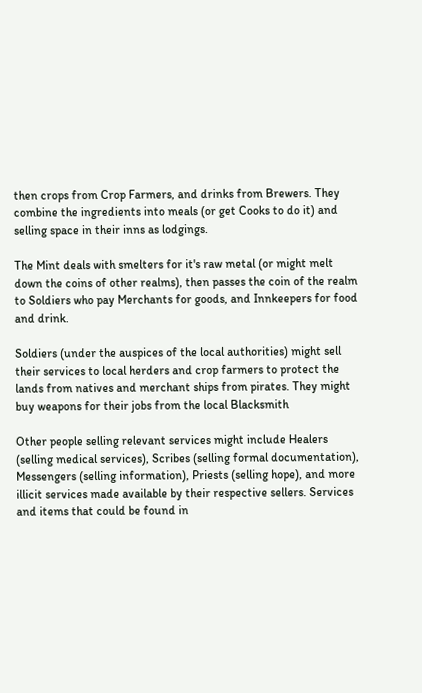then crops from Crop Farmers, and drinks from Brewers. They combine the ingredients into meals (or get Cooks to do it) and selling space in their inns as lodgings.

The Mint deals with smelters for it's raw metal (or might melt down the coins of other realms), then passes the coin of the realm to Soldiers who pay Merchants for goods, and Innkeepers for food and drink.

Soldiers (under the auspices of the local authorities) might sell their services to local herders and crop farmers to protect the lands from natives and merchant ships from pirates. They might buy weapons for their jobs from the local Blacksmith

Other people selling relevant services might include Healers (selling medical services), Scribes (selling formal documentation), Messengers (selling information), Priests (selling hope), and more illicit services made available by their respective sellers. Services and items that could be found in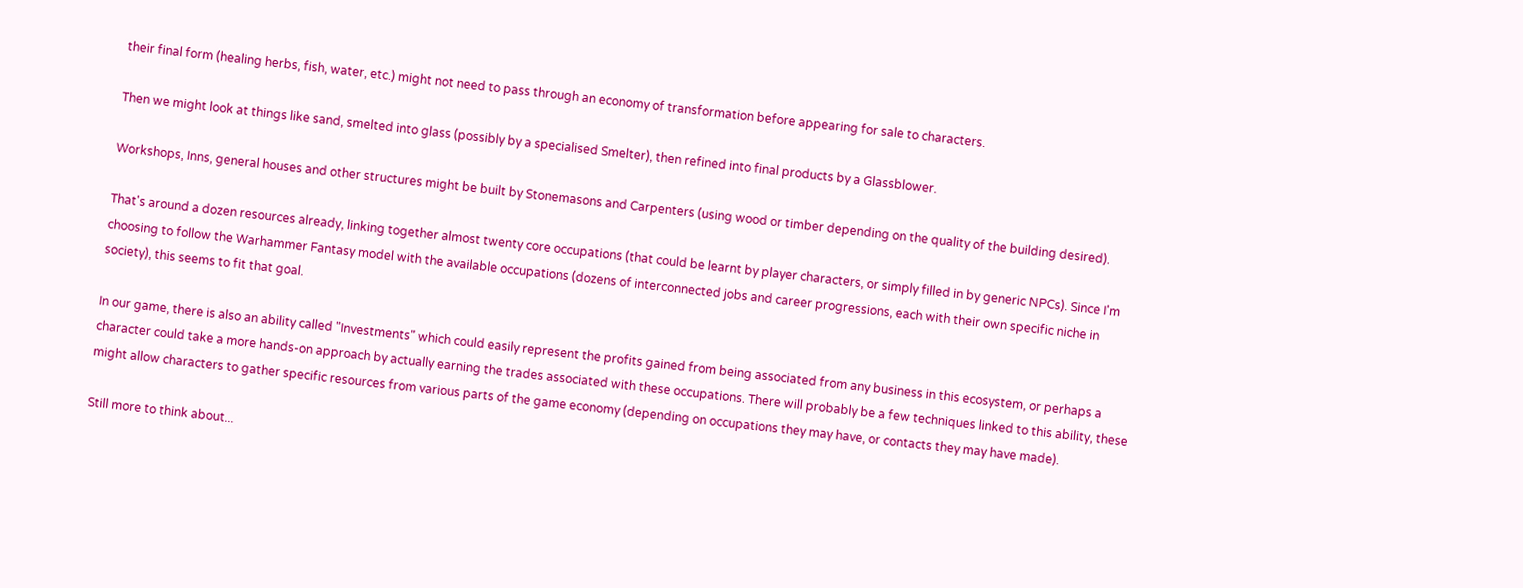their final form (healing herbs, fish, water, etc.) might not need to pass through an economy of transformation before appearing for sale to characters.

Then we might look at things like sand, smelted into glass (possibly by a specialised Smelter), then refined into final products by a Glassblower.

Workshops, Inns, general houses and other structures might be built by Stonemasons and Carpenters (using wood or timber depending on the quality of the building desired).

That's around a dozen resources already, linking together almost twenty core occupations (that could be learnt by player characters, or simply filled in by generic NPCs). Since I'm choosing to follow the Warhammer Fantasy model with the available occupations (dozens of interconnected jobs and career progressions, each with their own specific niche in society), this seems to fit that goal.

In our game, there is also an ability called "Investments" which could easily represent the profits gained from being associated from any business in this ecosystem, or perhaps a character could take a more hands-on approach by actually earning the trades associated with these occupations. There will probably be a few techniques linked to this ability, these might allow characters to gather specific resources from various parts of the game economy (depending on occupations they may have, or contacts they may have made).

Still more to think about...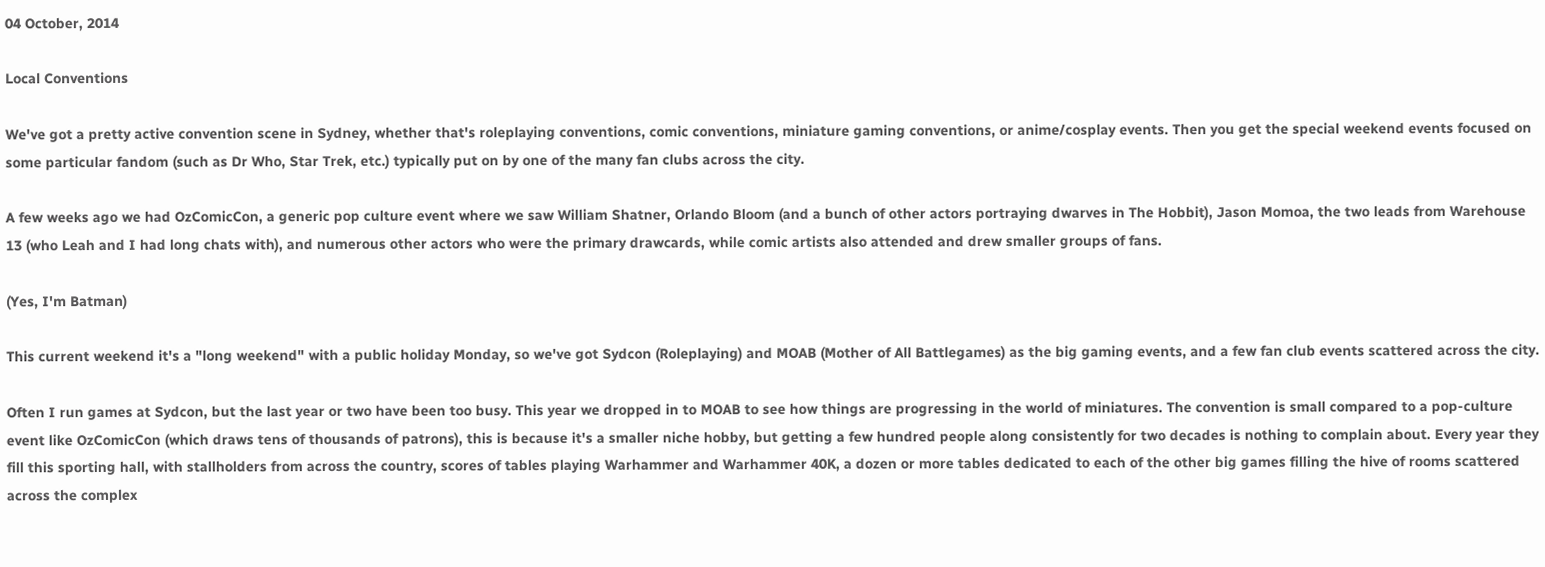04 October, 2014

Local Conventions

We've got a pretty active convention scene in Sydney, whether that's roleplaying conventions, comic conventions, miniature gaming conventions, or anime/cosplay events. Then you get the special weekend events focused on some particular fandom (such as Dr Who, Star Trek, etc.) typically put on by one of the many fan clubs across the city.

A few weeks ago we had OzComicCon, a generic pop culture event where we saw William Shatner, Orlando Bloom (and a bunch of other actors portraying dwarves in The Hobbit), Jason Momoa, the two leads from Warehouse 13 (who Leah and I had long chats with), and numerous other actors who were the primary drawcards, while comic artists also attended and drew smaller groups of fans.

(Yes, I'm Batman)

This current weekend it's a "long weekend" with a public holiday Monday, so we've got Sydcon (Roleplaying) and MOAB (Mother of All Battlegames) as the big gaming events, and a few fan club events scattered across the city.

Often I run games at Sydcon, but the last year or two have been too busy. This year we dropped in to MOAB to see how things are progressing in the world of miniatures. The convention is small compared to a pop-culture event like OzComicCon (which draws tens of thousands of patrons), this is because it's a smaller niche hobby, but getting a few hundred people along consistently for two decades is nothing to complain about. Every year they fill this sporting hall, with stallholders from across the country, scores of tables playing Warhammer and Warhammer 40K, a dozen or more tables dedicated to each of the other big games filling the hive of rooms scattered across the complex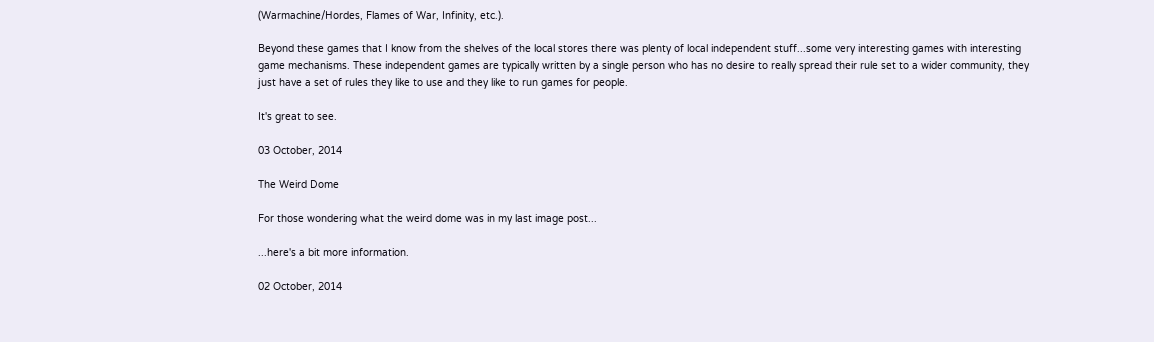(Warmachine/Hordes, Flames of War, Infinity, etc.).

Beyond these games that I know from the shelves of the local stores there was plenty of local independent stuff...some very interesting games with interesting game mechanisms. These independent games are typically written by a single person who has no desire to really spread their rule set to a wider community, they just have a set of rules they like to use and they like to run games for people.

It's great to see.

03 October, 2014

The Weird Dome

For those wondering what the weird dome was in my last image post...

...here's a bit more information.

02 October, 2014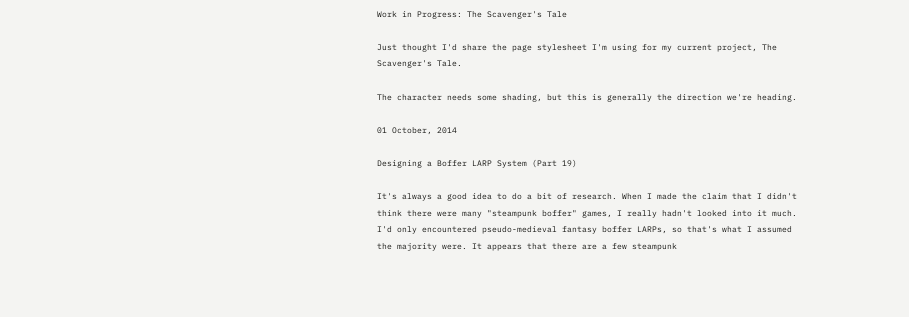Work in Progress: The Scavenger's Tale

Just thought I'd share the page stylesheet I'm using for my current project, The Scavenger's Tale.

The character needs some shading, but this is generally the direction we're heading.

01 October, 2014

Designing a Boffer LARP System (Part 19)

It's always a good idea to do a bit of research. When I made the claim that I didn't think there were many "steampunk boffer" games, I really hadn't looked into it much. I'd only encountered pseudo-medieval fantasy boffer LARPs, so that's what I assumed the majority were. It appears that there are a few steampunk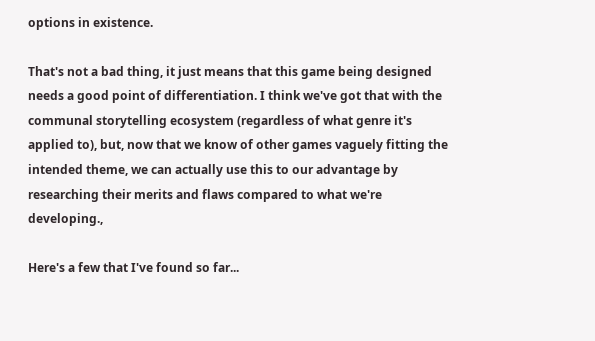options in existence.

That's not a bad thing, it just means that this game being designed needs a good point of differentiation. I think we've got that with the communal storytelling ecosystem (regardless of what genre it's applied to), but, now that we know of other games vaguely fitting the intended theme, we can actually use this to our advantage by researching their merits and flaws compared to what we're developing.,

Here's a few that I've found so far...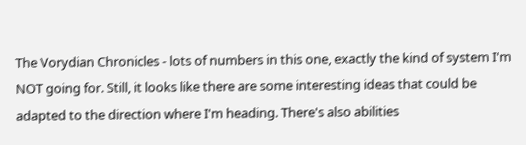The Vorydian Chronicles - lots of numbers in this one, exactly the kind of system I'm NOT going for. Still, it looks like there are some interesting ideas that could be adapted to the direction where I'm heading. There's also abilities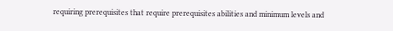requiring prerequisites that require prerequisites abilities and minimum levels and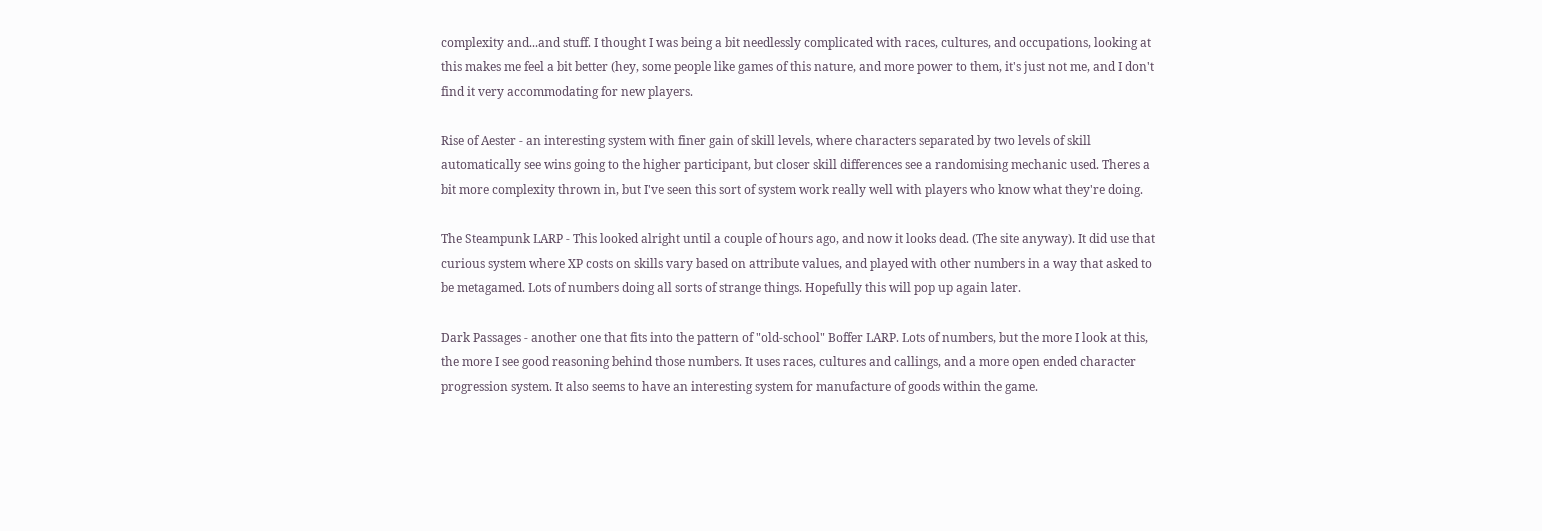complexity and...and stuff. I thought I was being a bit needlessly complicated with races, cultures, and occupations, looking at this makes me feel a bit better (hey, some people like games of this nature, and more power to them, it's just not me, and I don't find it very accommodating for new players.

Rise of Aester - an interesting system with finer gain of skill levels, where characters separated by two levels of skill automatically see wins going to the higher participant, but closer skill differences see a randomising mechanic used. Theres a bit more complexity thrown in, but I've seen this sort of system work really well with players who know what they're doing.

The Steampunk LARP - This looked alright until a couple of hours ago, and now it looks dead. (The site anyway). It did use that curious system where XP costs on skills vary based on attribute values, and played with other numbers in a way that asked to be metagamed. Lots of numbers doing all sorts of strange things. Hopefully this will pop up again later.

Dark Passages - another one that fits into the pattern of "old-school" Boffer LARP. Lots of numbers, but the more I look at this, the more I see good reasoning behind those numbers. It uses races, cultures and callings, and a more open ended character progression system. It also seems to have an interesting system for manufacture of goods within the game.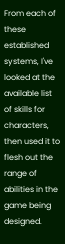From each of these established systems, I've looked at the available list of skills for characters, then used it to flesh out the range of abilities in the game being designed.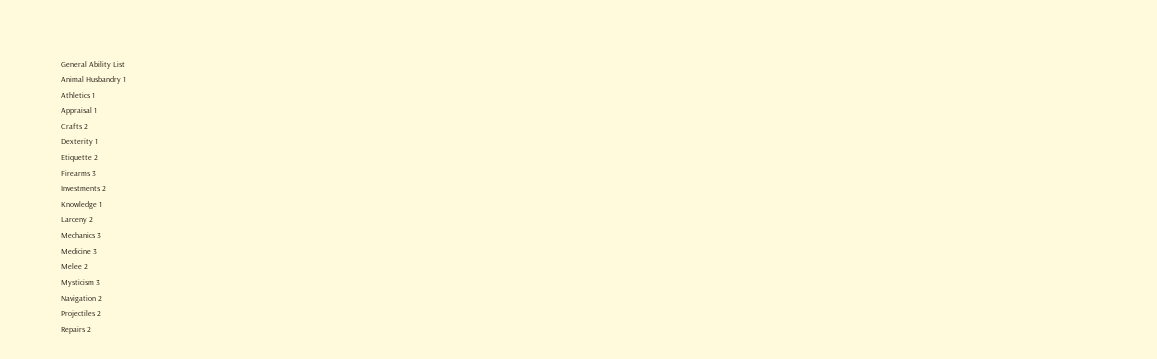General Ability List
Animal Husbandry 1
Athletics 1
Appraisal 1
Crafts 2
Dexterity 1
Etiquette 2
Firearms 3
Investments 2
Knowledge 1
Larceny 2
Mechanics 3
Medicine 3
Melee 2
Mysticism 3
Navigation 2
Projectiles 2
Repairs 2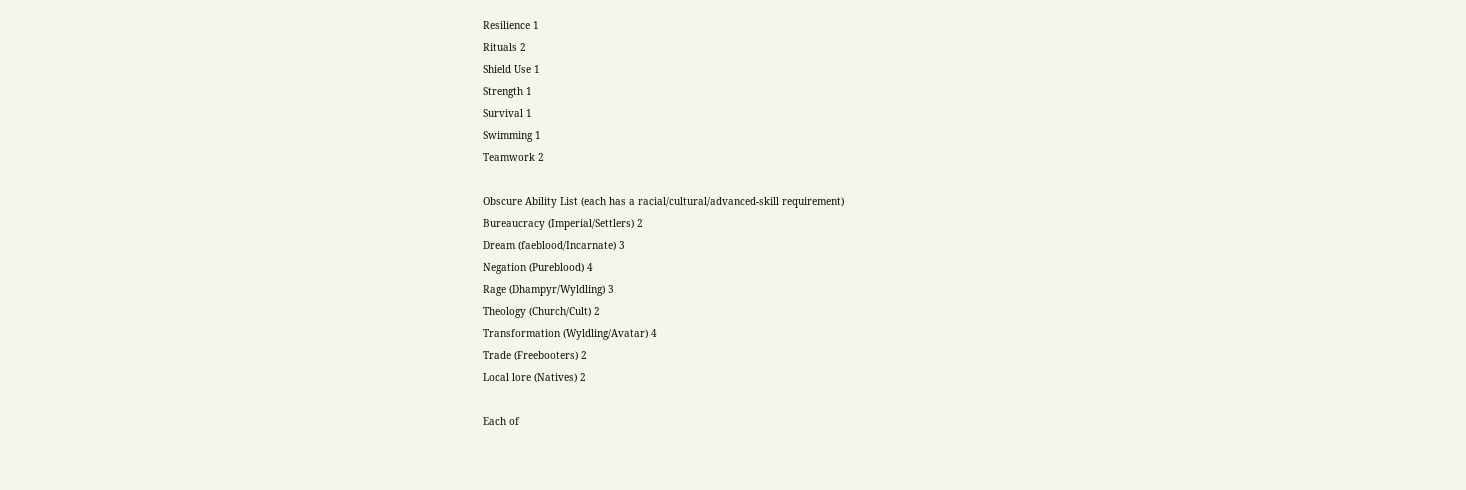Resilience 1
Rituals 2
Shield Use 1
Strength 1
Survival 1
Swimming 1
Teamwork 2

Obscure Ability List (each has a racial/cultural/advanced-skill requirement)
Bureaucracy (Imperial/Settlers) 2
Dream (faeblood/Incarnate) 3
Negation (Pureblood) 4
Rage (Dhampyr/Wyldling) 3
Theology (Church/Cult) 2
Transformation (Wyldling/Avatar) 4
Trade (Freebooters) 2
Local lore (Natives) 2

Each of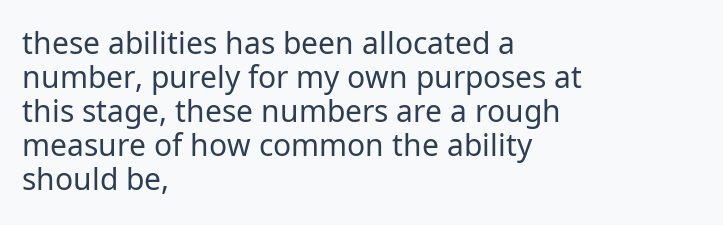these abilities has been allocated a number, purely for my own purposes at this stage, these numbers are a rough measure of how common the ability should be,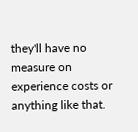they'll have no measure on experience costs or anything like that.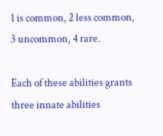1 is common, 2 less common, 3 uncommon, 4 rare.

Each of these abilities grants three innate abilities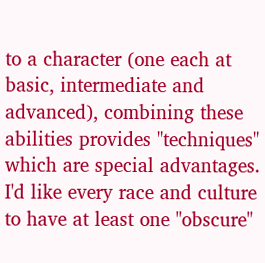to a character (one each at basic, intermediate and advanced), combining these abilities provides "techniques" which are special advantages. I'd like every race and culture to have at least one "obscure"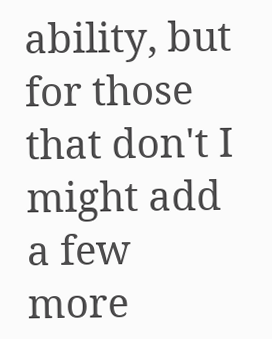ability, but for those that don't I might add a few more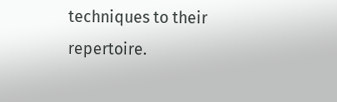techniques to their repertoire.